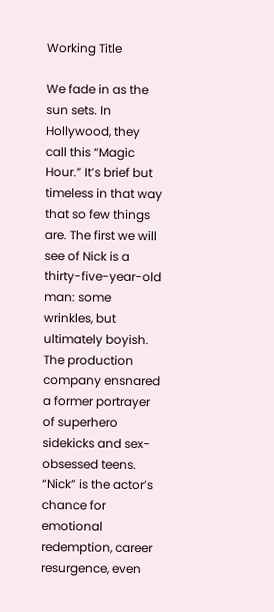Working Title

We fade in as the sun sets. In Hollywood, they call this “Magic Hour.” It’s brief but timeless in that way that so few things are. The first we will see of Nick is a thirty-five-year-old man: some wrinkles, but ultimately boyish. The production company ensnared a former portrayer of superhero sidekicks and sex-obsessed teens. “Nick” is the actor’s chance for emotional redemption, career resurgence, even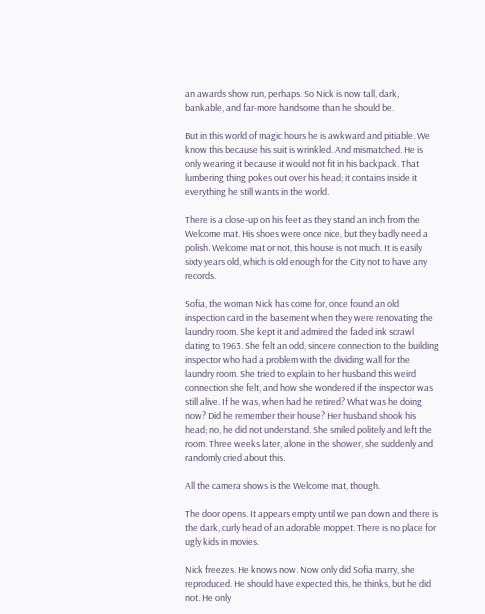an awards show run, perhaps. So Nick is now tall, dark, bankable, and far-more handsome than he should be.

But in this world of magic hours he is awkward and pitiable. We know this because his suit is wrinkled. And mismatched. He is only wearing it because it would not fit in his backpack. That lumbering thing pokes out over his head; it contains inside it everything he still wants in the world.

There is a close-up on his feet as they stand an inch from the Welcome mat. His shoes were once nice, but they badly need a polish. Welcome mat or not, this house is not much. It is easily sixty years old, which is old enough for the City not to have any records.

Sofia, the woman Nick has come for, once found an old inspection card in the basement when they were renovating the laundry room. She kept it and admired the faded ink scrawl dating to 1963. She felt an odd, sincere connection to the building inspector who had a problem with the dividing wall for the laundry room. She tried to explain to her husband this weird connection she felt, and how she wondered if the inspector was still alive. If he was, when had he retired? What was he doing now? Did he remember their house? Her husband shook his head; no, he did not understand. She smiled politely and left the room. Three weeks later, alone in the shower, she suddenly and randomly cried about this.

All the camera shows is the Welcome mat, though.

The door opens. It appears empty until we pan down and there is the dark, curly head of an adorable moppet. There is no place for ugly kids in movies.

Nick freezes. He knows now. Now only did Sofia marry, she reproduced. He should have expected this, he thinks, but he did not. He only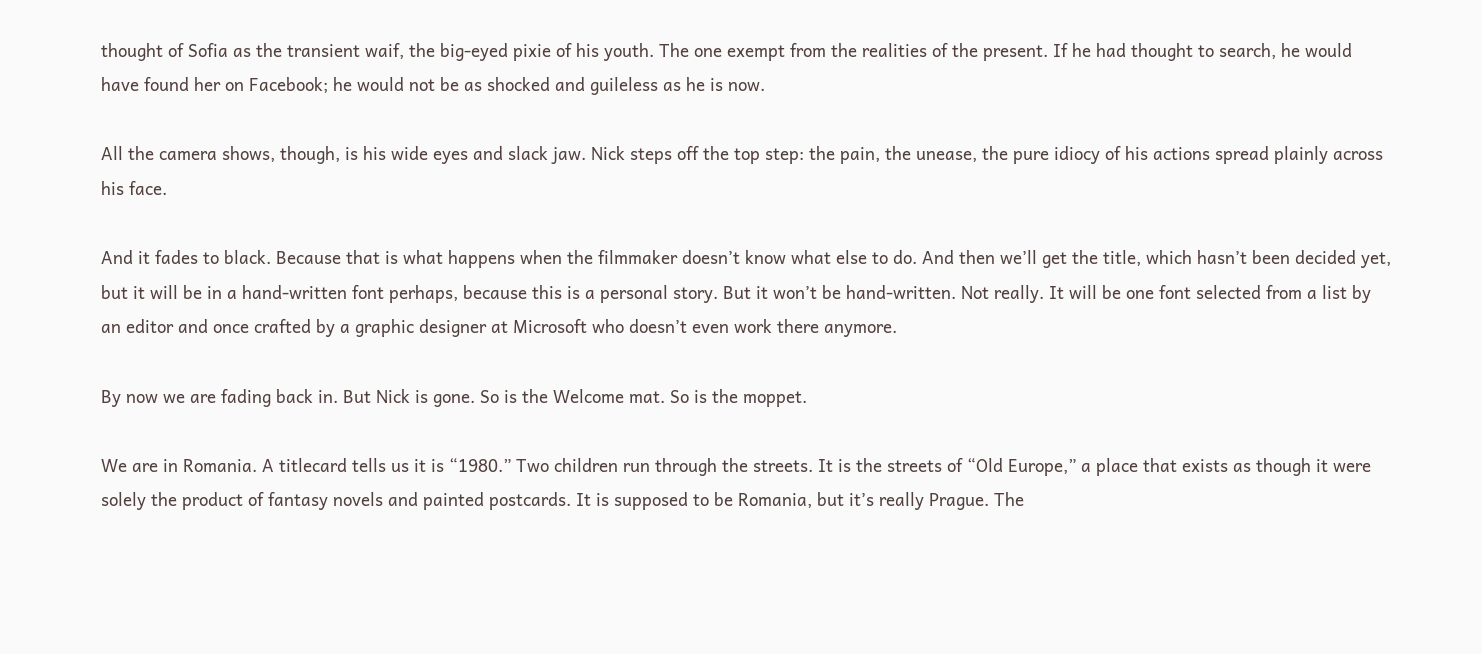thought of Sofia as the transient waif, the big-eyed pixie of his youth. The one exempt from the realities of the present. If he had thought to search, he would have found her on Facebook; he would not be as shocked and guileless as he is now.

All the camera shows, though, is his wide eyes and slack jaw. Nick steps off the top step: the pain, the unease, the pure idiocy of his actions spread plainly across his face.

And it fades to black. Because that is what happens when the filmmaker doesn’t know what else to do. And then we’ll get the title, which hasn’t been decided yet, but it will be in a hand-written font perhaps, because this is a personal story. But it won’t be hand-written. Not really. It will be one font selected from a list by an editor and once crafted by a graphic designer at Microsoft who doesn’t even work there anymore.

By now we are fading back in. But Nick is gone. So is the Welcome mat. So is the moppet.

We are in Romania. A titlecard tells us it is “1980.” Two children run through the streets. It is the streets of “Old Europe,” a place that exists as though it were solely the product of fantasy novels and painted postcards. It is supposed to be Romania, but it’s really Prague. The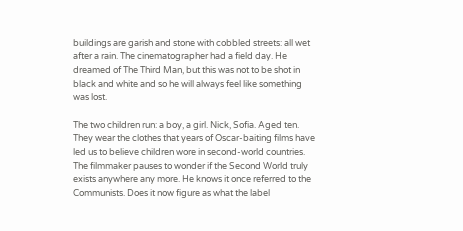buildings are garish and stone with cobbled streets: all wet after a rain. The cinematographer had a field day. He dreamed of The Third Man, but this was not to be shot in black and white and so he will always feel like something was lost.

The two children run: a boy, a girl. Nick, Sofia. Aged ten. They wear the clothes that years of Oscar-baiting films have led us to believe children wore in second-world countries. The filmmaker pauses to wonder if the Second World truly exists anywhere any more. He knows it once referred to the Communists. Does it now figure as what the label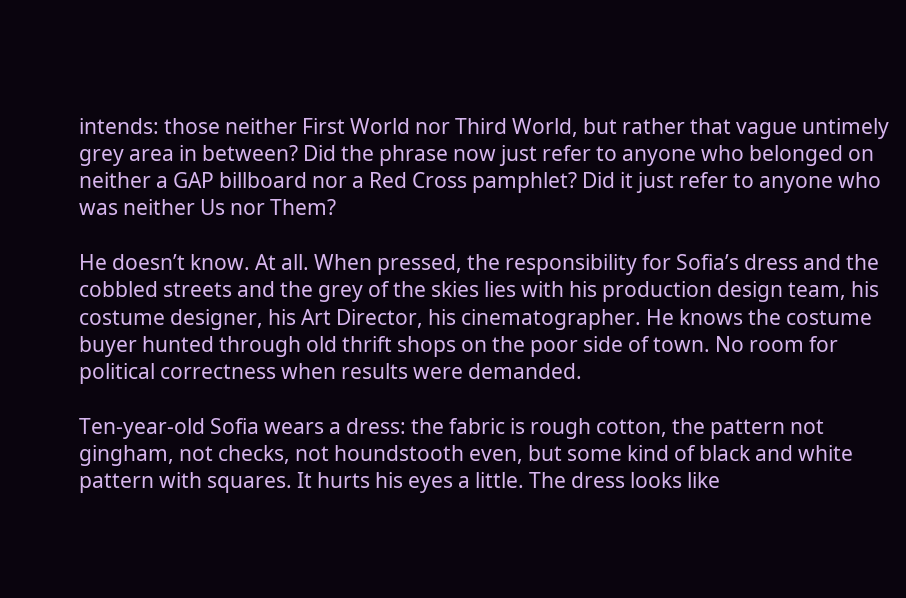intends: those neither First World nor Third World, but rather that vague untimely grey area in between? Did the phrase now just refer to anyone who belonged on neither a GAP billboard nor a Red Cross pamphlet? Did it just refer to anyone who was neither Us nor Them?

He doesn’t know. At all. When pressed, the responsibility for Sofia’s dress and the cobbled streets and the grey of the skies lies with his production design team, his costume designer, his Art Director, his cinematographer. He knows the costume buyer hunted through old thrift shops on the poor side of town. No room for political correctness when results were demanded.

Ten-year-old Sofia wears a dress: the fabric is rough cotton, the pattern not gingham, not checks, not houndstooth even, but some kind of black and white pattern with squares. It hurts his eyes a little. The dress looks like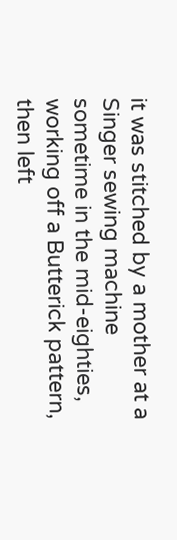it was stitched by a mother at a Singer sewing machine sometime in the mid-eighties, working off a Butterick pattern, then left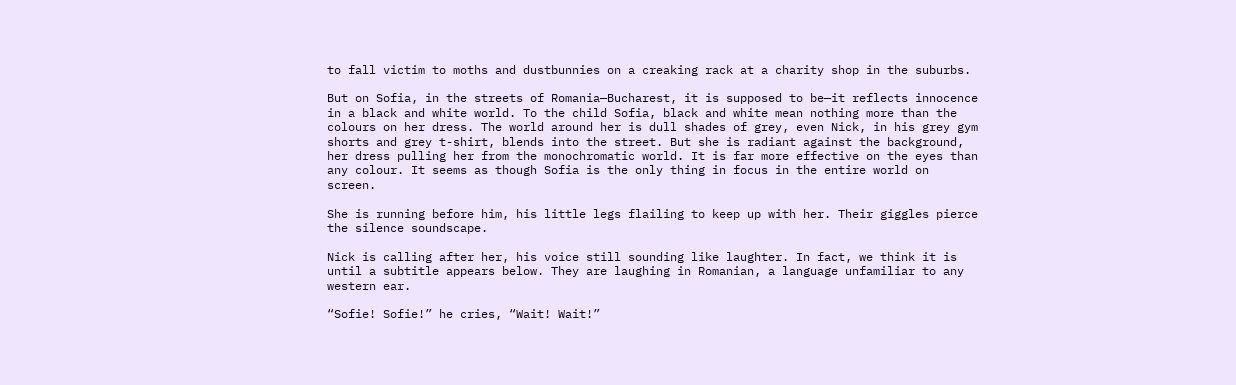to fall victim to moths and dustbunnies on a creaking rack at a charity shop in the suburbs.

But on Sofia, in the streets of Romania—Bucharest, it is supposed to be—it reflects innocence in a black and white world. To the child Sofia, black and white mean nothing more than the colours on her dress. The world around her is dull shades of grey, even Nick, in his grey gym shorts and grey t-shirt, blends into the street. But she is radiant against the background, her dress pulling her from the monochromatic world. It is far more effective on the eyes than any colour. It seems as though Sofia is the only thing in focus in the entire world on screen.

She is running before him, his little legs flailing to keep up with her. Their giggles pierce the silence soundscape.

Nick is calling after her, his voice still sounding like laughter. In fact, we think it is until a subtitle appears below. They are laughing in Romanian, a language unfamiliar to any western ear.

“Sofie! Sofie!” he cries, “Wait! Wait!”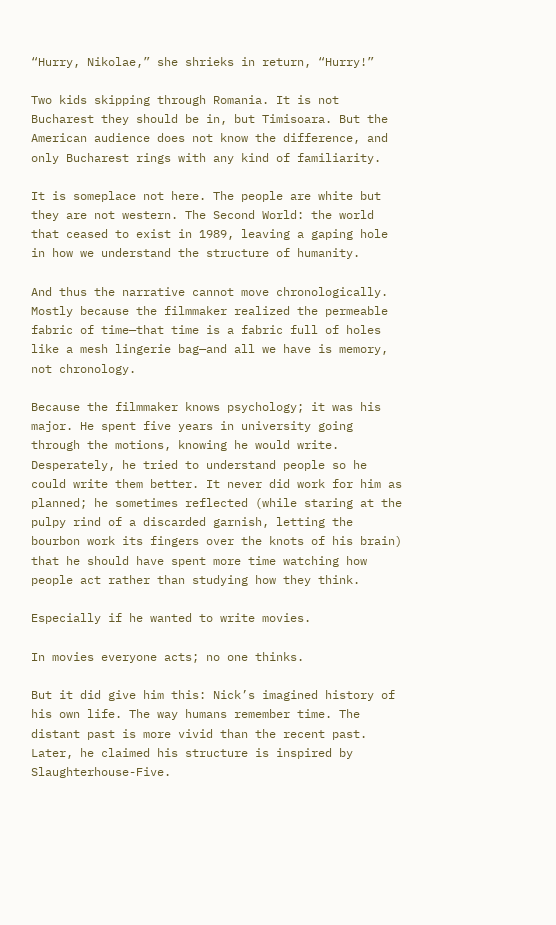“Hurry, Nikolae,” she shrieks in return, “Hurry!”

Two kids skipping through Romania. It is not Bucharest they should be in, but Timisoara. But the American audience does not know the difference, and only Bucharest rings with any kind of familiarity.

It is someplace not here. The people are white but they are not western. The Second World: the world that ceased to exist in 1989, leaving a gaping hole in how we understand the structure of humanity.

And thus the narrative cannot move chronologically. Mostly because the filmmaker realized the permeable fabric of time—that time is a fabric full of holes like a mesh lingerie bag—and all we have is memory, not chronology.

Because the filmmaker knows psychology; it was his major. He spent five years in university going through the motions, knowing he would write. Desperately, he tried to understand people so he could write them better. It never did work for him as planned; he sometimes reflected (while staring at the pulpy rind of a discarded garnish, letting the bourbon work its fingers over the knots of his brain) that he should have spent more time watching how people act rather than studying how they think.

Especially if he wanted to write movies.

In movies everyone acts; no one thinks.

But it did give him this: Nick’s imagined history of his own life. The way humans remember time. The distant past is more vivid than the recent past. Later, he claimed his structure is inspired by Slaughterhouse-Five.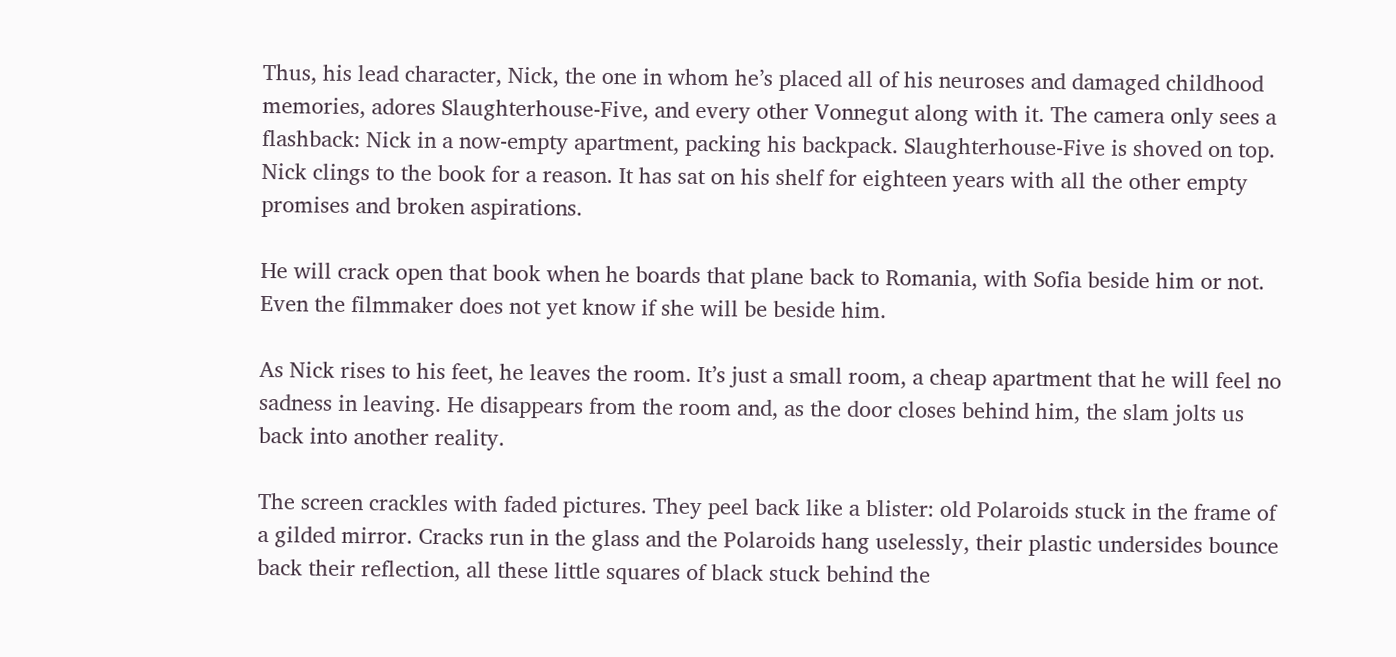Thus, his lead character, Nick, the one in whom he’s placed all of his neuroses and damaged childhood memories, adores Slaughterhouse-Five, and every other Vonnegut along with it. The camera only sees a flashback: Nick in a now-empty apartment, packing his backpack. Slaughterhouse-Five is shoved on top. Nick clings to the book for a reason. It has sat on his shelf for eighteen years with all the other empty promises and broken aspirations.

He will crack open that book when he boards that plane back to Romania, with Sofia beside him or not. Even the filmmaker does not yet know if she will be beside him.

As Nick rises to his feet, he leaves the room. It’s just a small room, a cheap apartment that he will feel no sadness in leaving. He disappears from the room and, as the door closes behind him, the slam jolts us back into another reality.

The screen crackles with faded pictures. They peel back like a blister: old Polaroids stuck in the frame of a gilded mirror. Cracks run in the glass and the Polaroids hang uselessly, their plastic undersides bounce back their reflection, all these little squares of black stuck behind the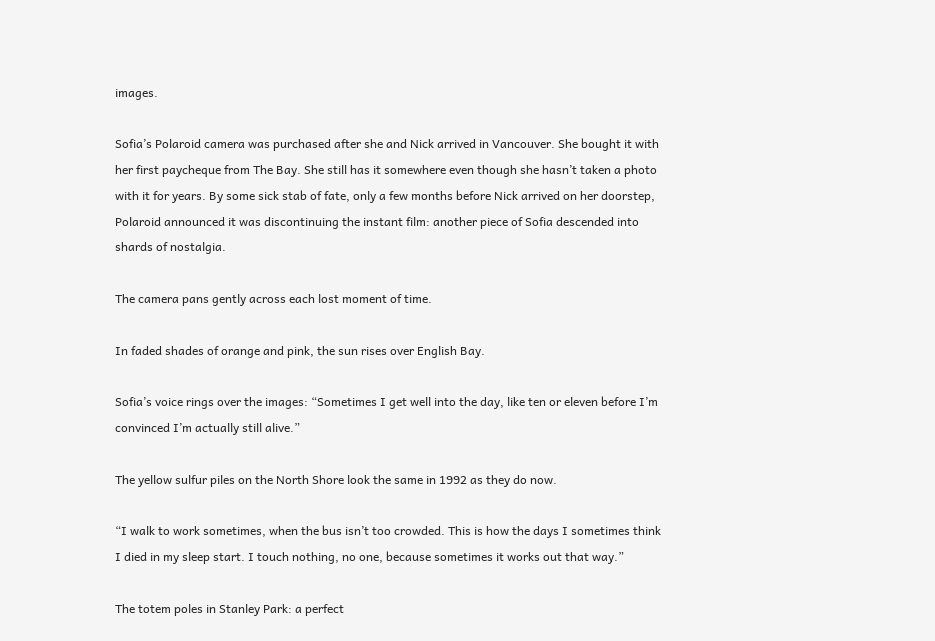images.

Sofia’s Polaroid camera was purchased after she and Nick arrived in Vancouver. She bought it with her first paycheque from The Bay. She still has it somewhere even though she hasn’t taken a photo with it for years. By some sick stab of fate, only a few months before Nick arrived on her doorstep, Polaroid announced it was discontinuing the instant film: another piece of Sofia descended into shards of nostalgia.

The camera pans gently across each lost moment of time.

In faded shades of orange and pink, the sun rises over English Bay.

Sofia’s voice rings over the images: “Sometimes I get well into the day, like ten or eleven before I’m convinced I’m actually still alive.”

The yellow sulfur piles on the North Shore look the same in 1992 as they do now.

“I walk to work sometimes, when the bus isn’t too crowded. This is how the days I sometimes think I died in my sleep start. I touch nothing, no one, because sometimes it works out that way.”

The totem poles in Stanley Park: a perfect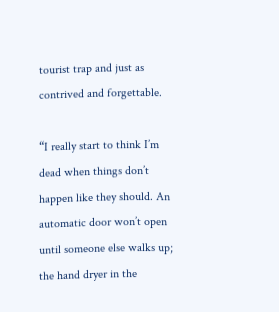tourist trap and just as contrived and forgettable.

“I really start to think I’m dead when things don’t happen like they should. An automatic door won’t open until someone else walks up; the hand dryer in the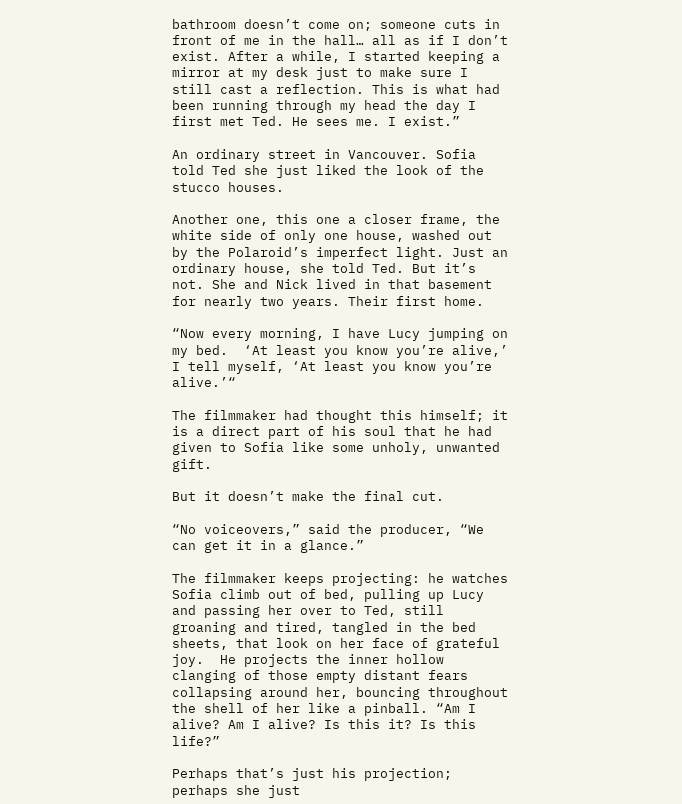bathroom doesn’t come on; someone cuts in front of me in the hall… all as if I don’t exist. After a while, I started keeping a mirror at my desk just to make sure I still cast a reflection. This is what had been running through my head the day I first met Ted. He sees me. I exist.”

An ordinary street in Vancouver. Sofia told Ted she just liked the look of the stucco houses.

Another one, this one a closer frame, the white side of only one house, washed out by the Polaroid’s imperfect light. Just an ordinary house, she told Ted. But it’s not. She and Nick lived in that basement for nearly two years. Their first home.

“Now every morning, I have Lucy jumping on my bed.  ‘At least you know you’re alive,’ I tell myself, ‘At least you know you’re alive.’“

The filmmaker had thought this himself; it is a direct part of his soul that he had given to Sofia like some unholy, unwanted gift.

But it doesn’t make the final cut.

“No voiceovers,” said the producer, “We can get it in a glance.”

The filmmaker keeps projecting: he watches Sofia climb out of bed, pulling up Lucy and passing her over to Ted, still groaning and tired, tangled in the bed sheets, that look on her face of grateful joy.  He projects the inner hollow clanging of those empty distant fears collapsing around her, bouncing throughout the shell of her like a pinball. “Am I alive? Am I alive? Is this it? Is this life?”

Perhaps that’s just his projection; perhaps she just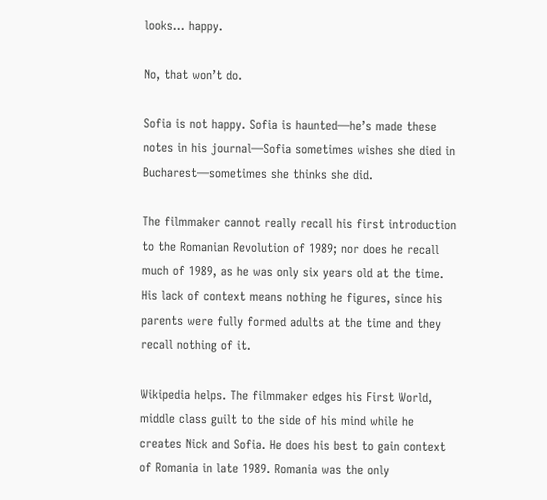looks… happy.

No, that won’t do.

Sofia is not happy. Sofia is haunted—he’s made these notes in his journal—Sofia sometimes wishes she died in Bucharest—sometimes she thinks she did.

The filmmaker cannot really recall his first introduction to the Romanian Revolution of 1989; nor does he recall much of 1989, as he was only six years old at the time. His lack of context means nothing he figures, since his parents were fully formed adults at the time and they recall nothing of it.

Wikipedia helps. The filmmaker edges his First World, middle class guilt to the side of his mind while he creates Nick and Sofia. He does his best to gain context of Romania in late 1989. Romania was the only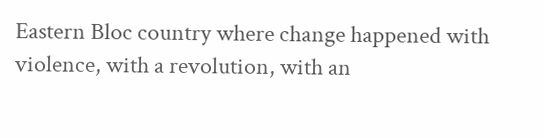Eastern Bloc country where change happened with violence, with a revolution, with an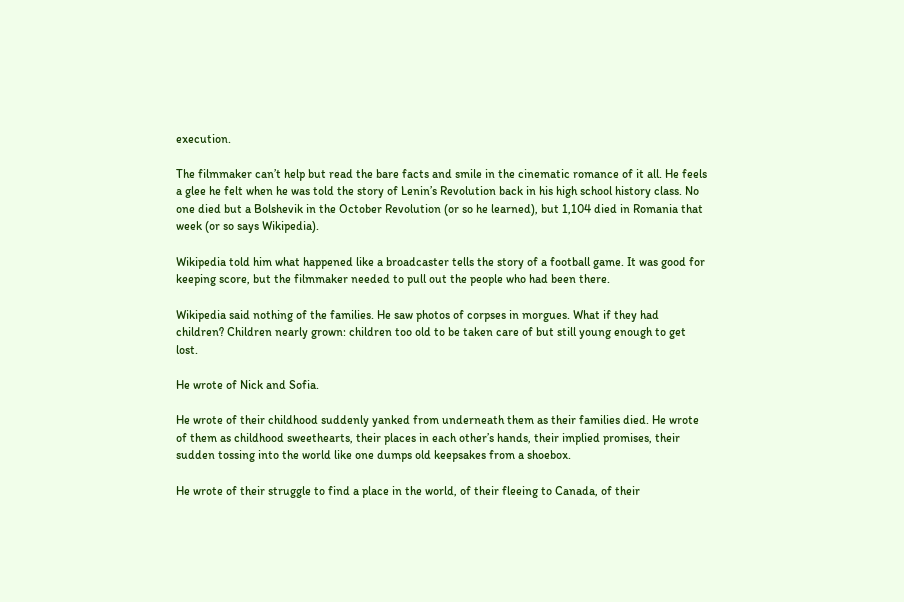execution.

The filmmaker can’t help but read the bare facts and smile in the cinematic romance of it all. He feels a glee he felt when he was told the story of Lenin’s Revolution back in his high school history class. No one died but a Bolshevik in the October Revolution (or so he learned), but 1,104 died in Romania that week (or so says Wikipedia).

Wikipedia told him what happened like a broadcaster tells the story of a football game. It was good for keeping score, but the filmmaker needed to pull out the people who had been there.

Wikipedia said nothing of the families. He saw photos of corpses in morgues. What if they had children? Children nearly grown: children too old to be taken care of but still young enough to get lost.

He wrote of Nick and Sofia.

He wrote of their childhood suddenly yanked from underneath them as their families died. He wrote of them as childhood sweethearts, their places in each other’s hands, their implied promises, their sudden tossing into the world like one dumps old keepsakes from a shoebox.

He wrote of their struggle to find a place in the world, of their fleeing to Canada, of their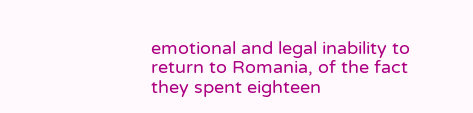emotional and legal inability to return to Romania, of the fact they spent eighteen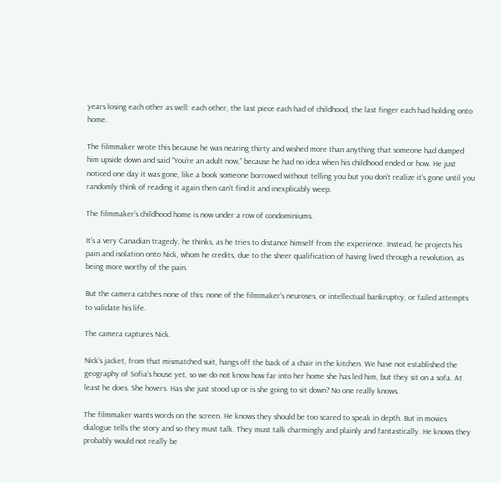years losing each other as well: each other, the last piece each had of childhood, the last finger each had holding onto home.

The filmmaker wrote this because he was nearing thirty and wished more than anything that someone had dumped him upside down and said “You’re an adult now,” because he had no idea when his childhood ended or how. He just noticed one day it was gone, like a book someone borrowed without telling you but you don’t realize it’s gone until you randomly think of reading it again then can’t find it and inexplicably weep.

The filmmaker’s childhood home is now under a row of condominiums.

It’s a very Canadian tragedy, he thinks, as he tries to distance himself from the experience. Instead, he projects his pain and isolation onto Nick, whom he credits, due to the sheer qualification of having lived through a revolution, as being more worthy of the pain.

But the camera catches none of this: none of the filmmaker’s neuroses, or intellectual bankruptcy, or failed attempts to validate his life.

The camera captures Nick.

Nick’s jacket, from that mismatched suit, hangs off the back of a chair in the kitchen. We have not established the geography of Sofia’s house yet, so we do not know how far into her home she has led him, but they sit on a sofa. At least he does. She hovers. Has she just stood up or is she going to sit down? No one really knows.

The filmmaker wants words on the screen. He knows they should be too scared to speak in depth. But in movies dialogue tells the story and so they must talk. They must talk charmingly and plainly and fantastically. He knows they probably would not really be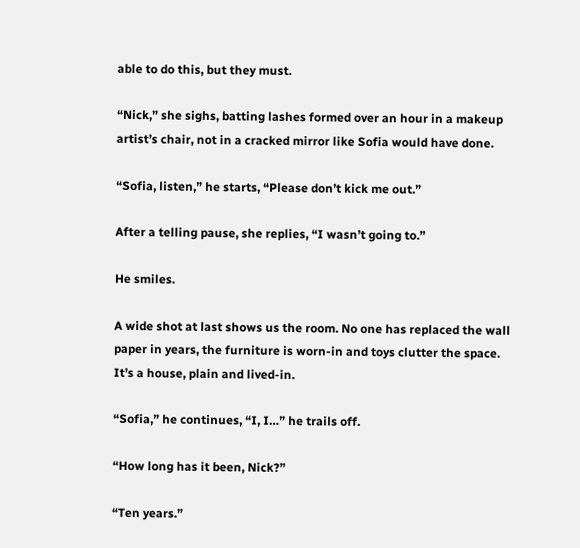able to do this, but they must.

“Nick,” she sighs, batting lashes formed over an hour in a makeup artist’s chair, not in a cracked mirror like Sofia would have done.

“Sofia, listen,” he starts, “Please don’t kick me out.”

After a telling pause, she replies, “I wasn’t going to.”

He smiles.

A wide shot at last shows us the room. No one has replaced the wall paper in years, the furniture is worn-in and toys clutter the space. It’s a house, plain and lived-in.

“Sofia,” he continues, “I, I…” he trails off.

“How long has it been, Nick?”

“Ten years.”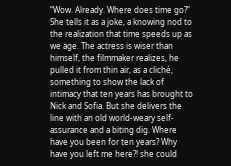“Wow. Already. Where does time go?” She tells it as a joke, a knowing nod to the realization that time speeds up as we age. The actress is wiser than himself, the filmmaker realizes, he pulled it from thin air, as a cliché, something to show the lack of intimacy that ten years has brought to Nick and Sofia. But she delivers the line with an old world-weary self-assurance and a biting dig. Where have you been for ten years? Why have you left me here?! she could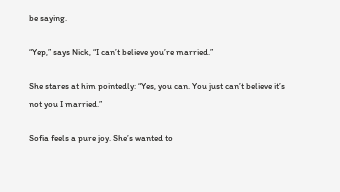be saying.

“Yep,” says Nick, “I can’t believe you’re married.”

She stares at him pointedly: “Yes, you can. You just can’t believe it’s not you I married.”

Sofia feels a pure joy. She’s wanted to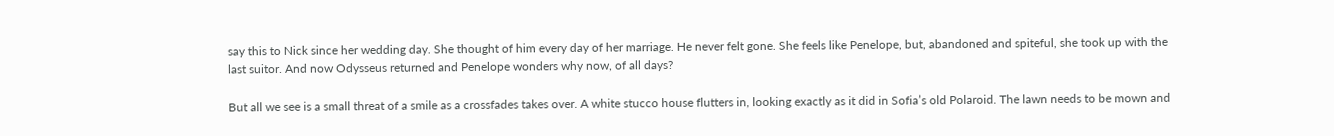say this to Nick since her wedding day. She thought of him every day of her marriage. He never felt gone. She feels like Penelope, but, abandoned and spiteful, she took up with the last suitor. And now Odysseus returned and Penelope wonders why now, of all days?

But all we see is a small threat of a smile as a crossfades takes over. A white stucco house flutters in, looking exactly as it did in Sofia’s old Polaroid. The lawn needs to be mown and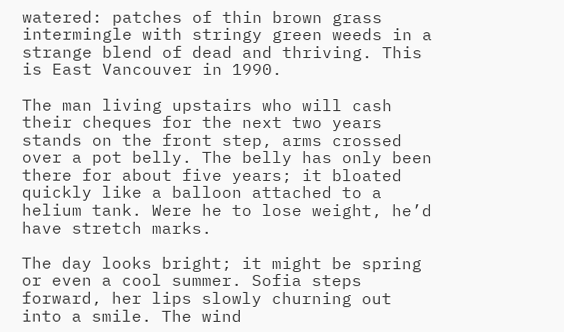watered: patches of thin brown grass intermingle with stringy green weeds in a strange blend of dead and thriving. This is East Vancouver in 1990.

The man living upstairs who will cash their cheques for the next two years stands on the front step, arms crossed over a pot belly. The belly has only been there for about five years; it bloated quickly like a balloon attached to a helium tank. Were he to lose weight, he’d have stretch marks.

The day looks bright; it might be spring or even a cool summer. Sofia steps forward, her lips slowly churning out into a smile. The wind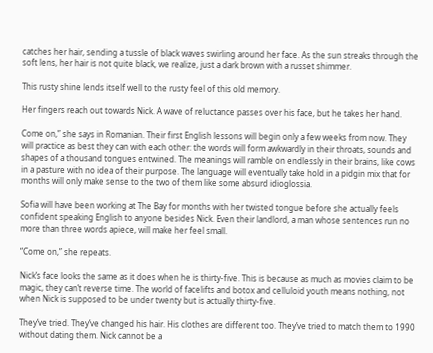catches her hair, sending a tussle of black waves swirling around her face. As the sun streaks through the soft lens, her hair is not quite black, we realize, just a dark brown with a russet shimmer.

This rusty shine lends itself well to the rusty feel of this old memory.

Her fingers reach out towards Nick. A wave of reluctance passes over his face, but he takes her hand.

Come on,” she says in Romanian. Their first English lessons will begin only a few weeks from now. They will practice as best they can with each other: the words will form awkwardly in their throats, sounds and shapes of a thousand tongues entwined. The meanings will ramble on endlessly in their brains, like cows in a pasture with no idea of their purpose. The language will eventually take hold in a pidgin mix that for months will only make sense to the two of them like some absurd idioglossia.

Sofia will have been working at The Bay for months with her twisted tongue before she actually feels confident speaking English to anyone besides Nick. Even their landlord, a man whose sentences run no more than three words apiece, will make her feel small.

“Come on,” she repeats.

Nick’s face looks the same as it does when he is thirty-five. This is because as much as movies claim to be magic, they can’t reverse time. The world of facelifts and botox and celluloid youth means nothing, not when Nick is supposed to be under twenty but is actually thirty-five.

They’ve tried. They’ve changed his hair. His clothes are different too. They’ve tried to match them to 1990 without dating them. Nick cannot be a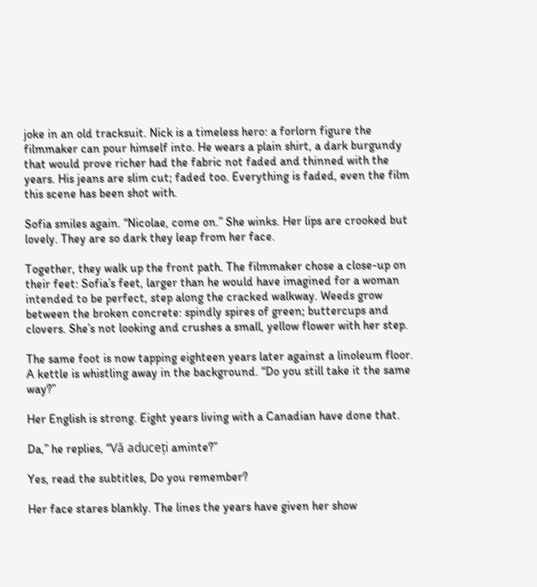joke in an old tracksuit. Nick is a timeless hero: a forlorn figure the filmmaker can pour himself into. He wears a plain shirt, a dark burgundy that would prove richer had the fabric not faded and thinned with the years. His jeans are slim cut; faded too. Everything is faded, even the film this scene has been shot with.

Sofia smiles again. “Nicolae, come on.” She winks. Her lips are crooked but lovely. They are so dark they leap from her face.

Together, they walk up the front path. The filmmaker chose a close-up on their feet: Sofia’s feet, larger than he would have imagined for a woman intended to be perfect, step along the cracked walkway. Weeds grow between the broken concrete: spindly spires of green; buttercups and clovers. She’s not looking and crushes a small, yellow flower with her step.

The same foot is now tapping eighteen years later against a linoleum floor. A kettle is whistling away in the background. “Do you still take it the same way?”

Her English is strong. Eight years living with a Canadian have done that.

Da,” he replies, “Vă aduceți aminte?”

Yes, read the subtitles, Do you remember?

Her face stares blankly. The lines the years have given her show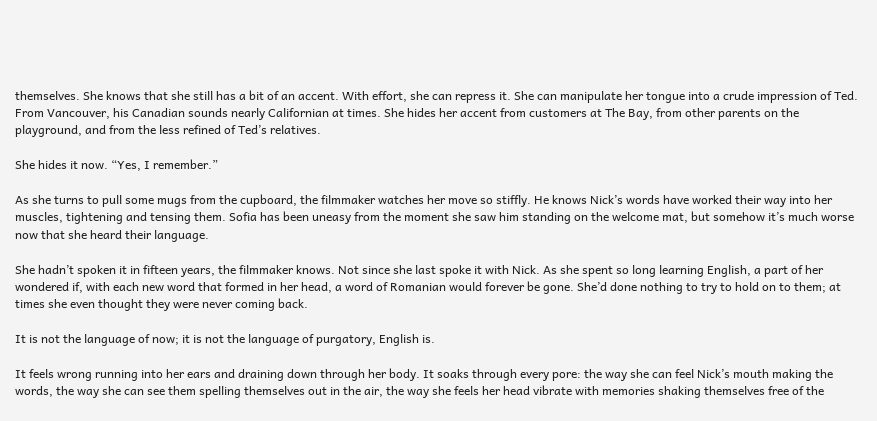themselves. She knows that she still has a bit of an accent. With effort, she can repress it. She can manipulate her tongue into a crude impression of Ted. From Vancouver, his Canadian sounds nearly Californian at times. She hides her accent from customers at The Bay, from other parents on the playground, and from the less refined of Ted’s relatives.

She hides it now. “Yes, I remember.”

As she turns to pull some mugs from the cupboard, the filmmaker watches her move so stiffly. He knows Nick’s words have worked their way into her muscles, tightening and tensing them. Sofia has been uneasy from the moment she saw him standing on the welcome mat, but somehow it’s much worse now that she heard their language.

She hadn’t spoken it in fifteen years, the filmmaker knows. Not since she last spoke it with Nick. As she spent so long learning English, a part of her wondered if, with each new word that formed in her head, a word of Romanian would forever be gone. She’d done nothing to try to hold on to them; at times she even thought they were never coming back.

It is not the language of now; it is not the language of purgatory, English is.

It feels wrong running into her ears and draining down through her body. It soaks through every pore: the way she can feel Nick’s mouth making the words, the way she can see them spelling themselves out in the air, the way she feels her head vibrate with memories shaking themselves free of the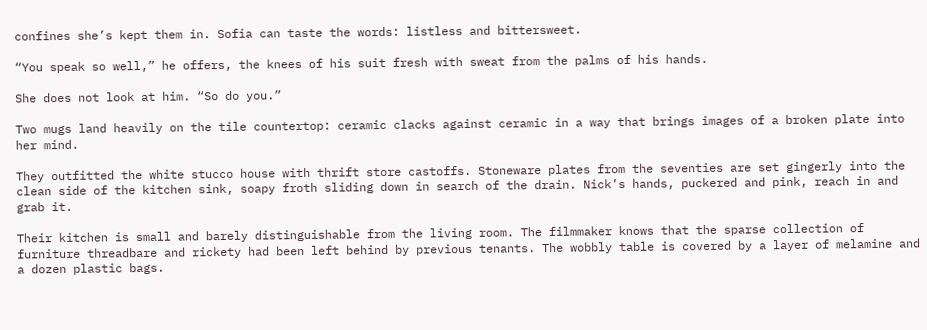confines she’s kept them in. Sofia can taste the words: listless and bittersweet.

“You speak so well,” he offers, the knees of his suit fresh with sweat from the palms of his hands.

She does not look at him. “So do you.”

Two mugs land heavily on the tile countertop: ceramic clacks against ceramic in a way that brings images of a broken plate into her mind.

They outfitted the white stucco house with thrift store castoffs. Stoneware plates from the seventies are set gingerly into the clean side of the kitchen sink, soapy froth sliding down in search of the drain. Nick’s hands, puckered and pink, reach in and grab it.

Their kitchen is small and barely distinguishable from the living room. The filmmaker knows that the sparse collection of furniture threadbare and rickety had been left behind by previous tenants. The wobbly table is covered by a layer of melamine and a dozen plastic bags.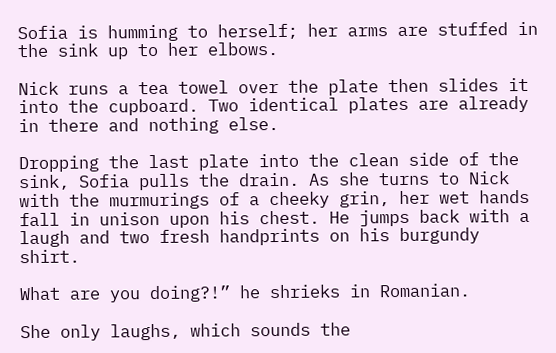Sofia is humming to herself; her arms are stuffed in the sink up to her elbows.

Nick runs a tea towel over the plate then slides it into the cupboard. Two identical plates are already in there and nothing else.

Dropping the last plate into the clean side of the sink, Sofia pulls the drain. As she turns to Nick with the murmurings of a cheeky grin, her wet hands fall in unison upon his chest. He jumps back with a laugh and two fresh handprints on his burgundy shirt.

What are you doing?!” he shrieks in Romanian.

She only laughs, which sounds the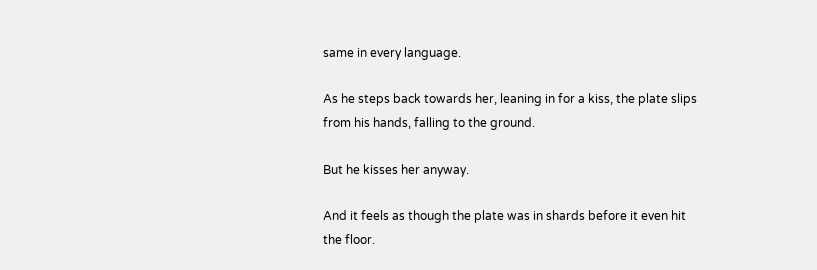same in every language.

As he steps back towards her, leaning in for a kiss, the plate slips from his hands, falling to the ground.

But he kisses her anyway.

And it feels as though the plate was in shards before it even hit the floor.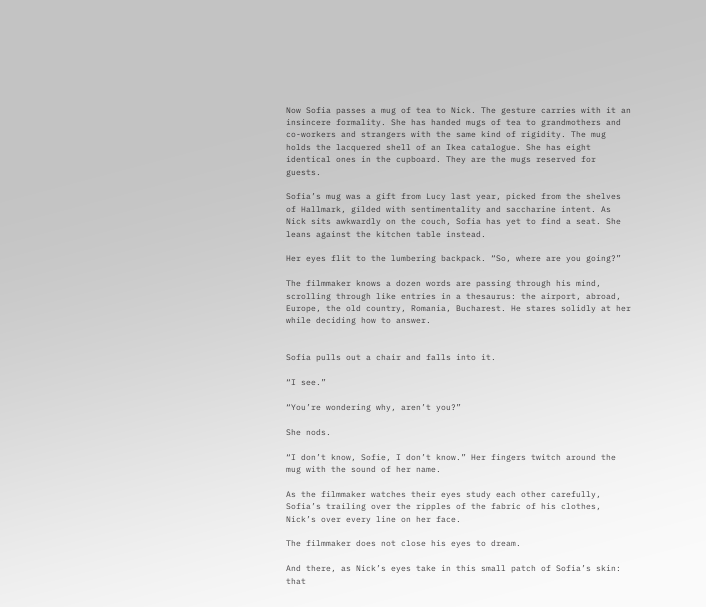Now Sofia passes a mug of tea to Nick. The gesture carries with it an insincere formality. She has handed mugs of tea to grandmothers and co-workers and strangers with the same kind of rigidity. The mug holds the lacquered shell of an Ikea catalogue. She has eight identical ones in the cupboard. They are the mugs reserved for guests.

Sofia’s mug was a gift from Lucy last year, picked from the shelves of Hallmark, gilded with sentimentality and saccharine intent. As Nick sits awkwardly on the couch, Sofia has yet to find a seat. She leans against the kitchen table instead.

Her eyes flit to the lumbering backpack. “So, where are you going?”

The filmmaker knows a dozen words are passing through his mind, scrolling through like entries in a thesaurus: the airport, abroad, Europe, the old country, Romania, Bucharest. He stares solidly at her while deciding how to answer.


Sofia pulls out a chair and falls into it.

“I see.”

“You’re wondering why, aren’t you?”

She nods.

“I don’t know, Sofie, I don’t know.” Her fingers twitch around the mug with the sound of her name.

As the filmmaker watches their eyes study each other carefully, Sofia’s trailing over the ripples of the fabric of his clothes, Nick’s over every line on her face.

The filmmaker does not close his eyes to dream.

And there, as Nick’s eyes take in this small patch of Sofia’s skin: that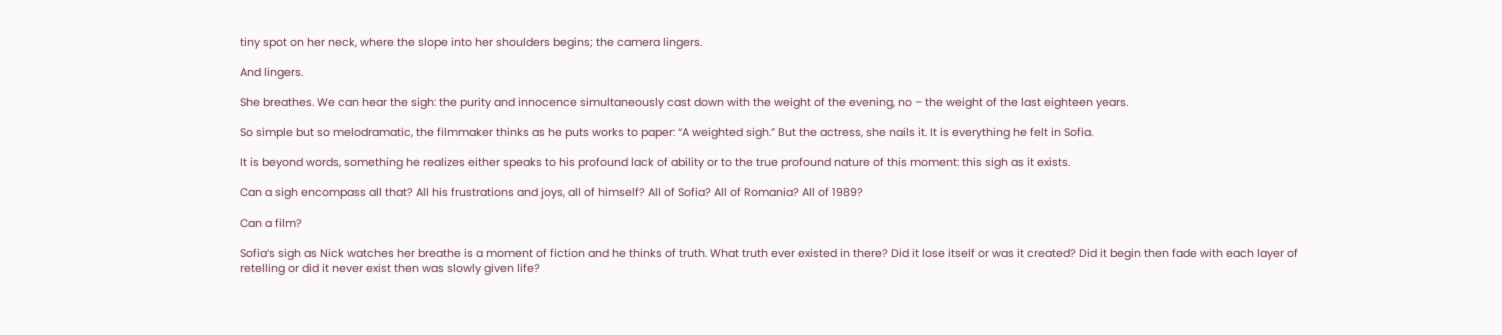tiny spot on her neck, where the slope into her shoulders begins; the camera lingers.

And lingers.

She breathes. We can hear the sigh: the purity and innocence simultaneously cast down with the weight of the evening, no – the weight of the last eighteen years.

So simple but so melodramatic, the filmmaker thinks as he puts works to paper: “A weighted sigh.” But the actress, she nails it. It is everything he felt in Sofia.

It is beyond words, something he realizes either speaks to his profound lack of ability or to the true profound nature of this moment: this sigh as it exists.

Can a sigh encompass all that? All his frustrations and joys, all of himself? All of Sofia? All of Romania? All of 1989?

Can a film?

Sofia’s sigh as Nick watches her breathe is a moment of fiction and he thinks of truth. What truth ever existed in there? Did it lose itself or was it created? Did it begin then fade with each layer of retelling or did it never exist then was slowly given life?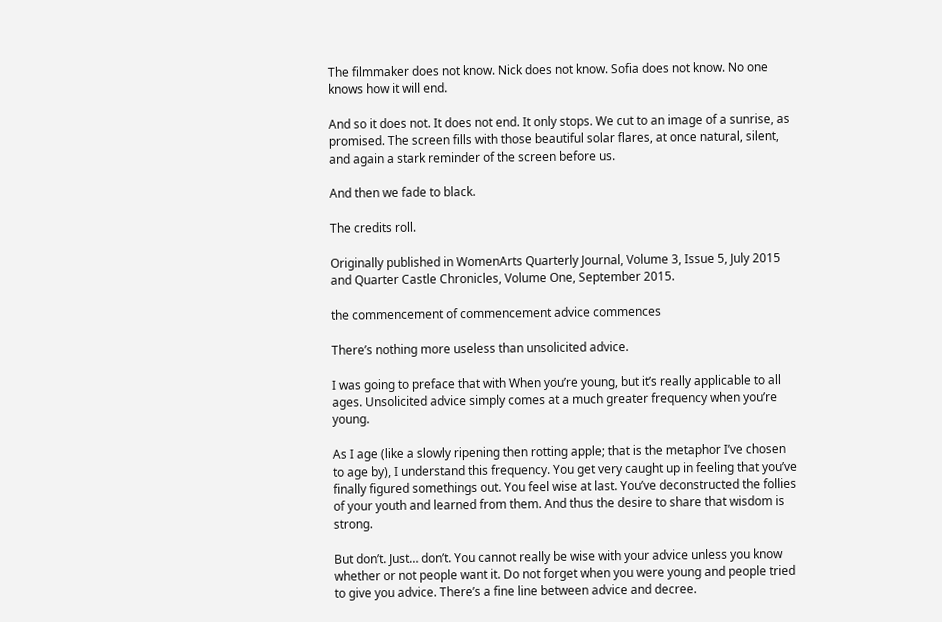The filmmaker does not know. Nick does not know. Sofia does not know. No one knows how it will end.

And so it does not. It does not end. It only stops. We cut to an image of a sunrise, as promised. The screen fills with those beautiful solar flares, at once natural, silent, and again a stark reminder of the screen before us.

And then we fade to black.

The credits roll.

Originally published in WomenArts Quarterly Journal, Volume 3, Issue 5, July 2015 and Quarter Castle Chronicles, Volume One, September 2015.

the commencement of commencement advice commences

There’s nothing more useless than unsolicited advice.

I was going to preface that with When you’re young, but it’s really applicable to all ages. Unsolicited advice simply comes at a much greater frequency when you’re young.

As I age (like a slowly ripening then rotting apple; that is the metaphor I’ve chosen to age by), I understand this frequency. You get very caught up in feeling that you’ve finally figured somethings out. You feel wise at last. You’ve deconstructed the follies of your youth and learned from them. And thus the desire to share that wisdom is strong.

But don’t. Just… don’t. You cannot really be wise with your advice unless you know whether or not people want it. Do not forget when you were young and people tried to give you advice. There’s a fine line between advice and decree.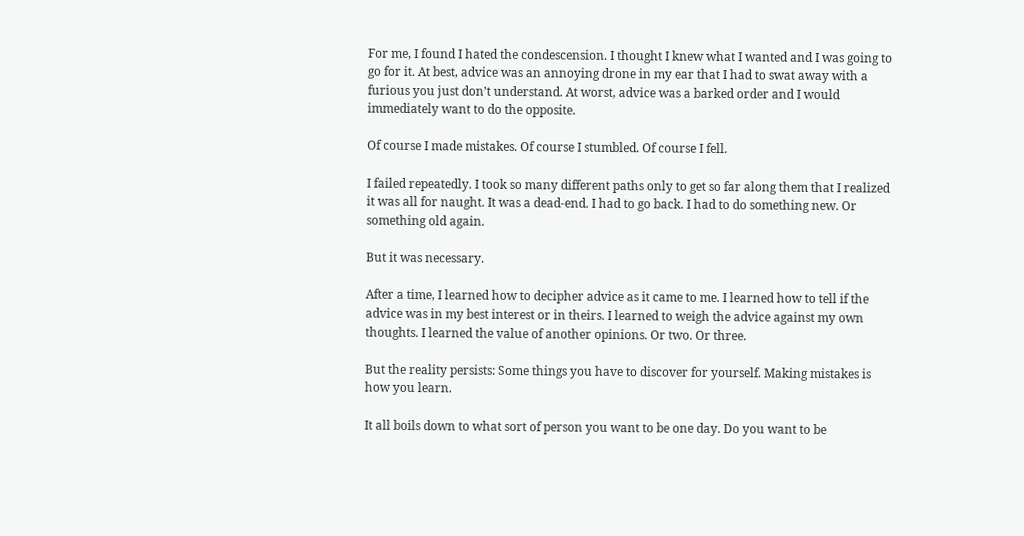For me, I found I hated the condescension. I thought I knew what I wanted and I was going to go for it. At best, advice was an annoying drone in my ear that I had to swat away with a furious you just don’t understand. At worst, advice was a barked order and I would immediately want to do the opposite.

Of course I made mistakes. Of course I stumbled. Of course I fell.

I failed repeatedly. I took so many different paths only to get so far along them that I realized it was all for naught. It was a dead-end. I had to go back. I had to do something new. Or something old again.

But it was necessary.

After a time, I learned how to decipher advice as it came to me. I learned how to tell if the advice was in my best interest or in theirs. I learned to weigh the advice against my own thoughts. I learned the value of another opinions. Or two. Or three.

But the reality persists: Some things you have to discover for yourself. Making mistakes is how you learn.

It all boils down to what sort of person you want to be one day. Do you want to be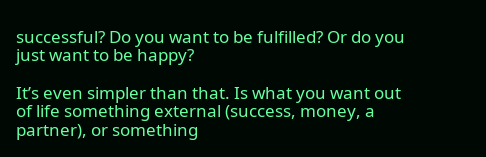successful? Do you want to be fulfilled? Or do you just want to be happy?

It’s even simpler than that. Is what you want out of life something external (success, money, a partner), or something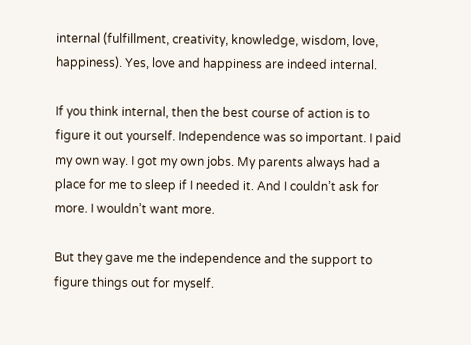internal (fulfillment, creativity, knowledge, wisdom, love, happiness). Yes, love and happiness are indeed internal.

If you think internal, then the best course of action is to figure it out yourself. Independence was so important. I paid my own way. I got my own jobs. My parents always had a place for me to sleep if I needed it. And I couldn’t ask for more. I wouldn’t want more.

But they gave me the independence and the support to figure things out for myself.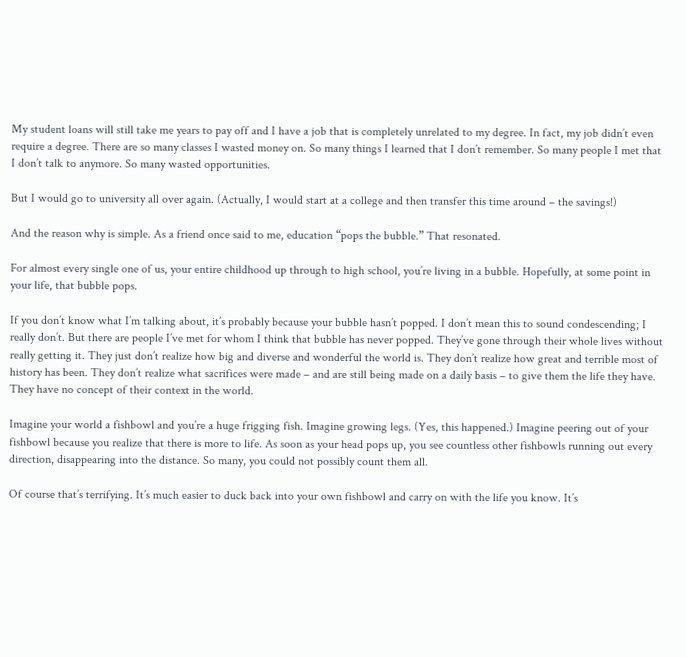My student loans will still take me years to pay off and I have a job that is completely unrelated to my degree. In fact, my job didn’t even require a degree. There are so many classes I wasted money on. So many things I learned that I don’t remember. So many people I met that I don’t talk to anymore. So many wasted opportunities.

But I would go to university all over again. (Actually, I would start at a college and then transfer this time around – the savings!)

And the reason why is simple. As a friend once said to me, education “pops the bubble.” That resonated.

For almost every single one of us, your entire childhood up through to high school, you’re living in a bubble. Hopefully, at some point in your life, that bubble pops.

If you don’t know what I’m talking about, it’s probably because your bubble hasn’t popped. I don’t mean this to sound condescending; I really don’t. But there are people I’ve met for whom I think that bubble has never popped. They’ve gone through their whole lives without really getting it. They just don’t realize how big and diverse and wonderful the world is. They don’t realize how great and terrible most of history has been. They don’t realize what sacrifices were made – and are still being made on a daily basis – to give them the life they have. They have no concept of their context in the world.

Imagine your world a fishbowl and you’re a huge frigging fish. Imagine growing legs. (Yes, this happened.) Imagine peering out of your fishbowl because you realize that there is more to life. As soon as your head pops up, you see countless other fishbowls running out every direction, disappearing into the distance. So many, you could not possibly count them all.

Of course that’s terrifying. It’s much easier to duck back into your own fishbowl and carry on with the life you know. It’s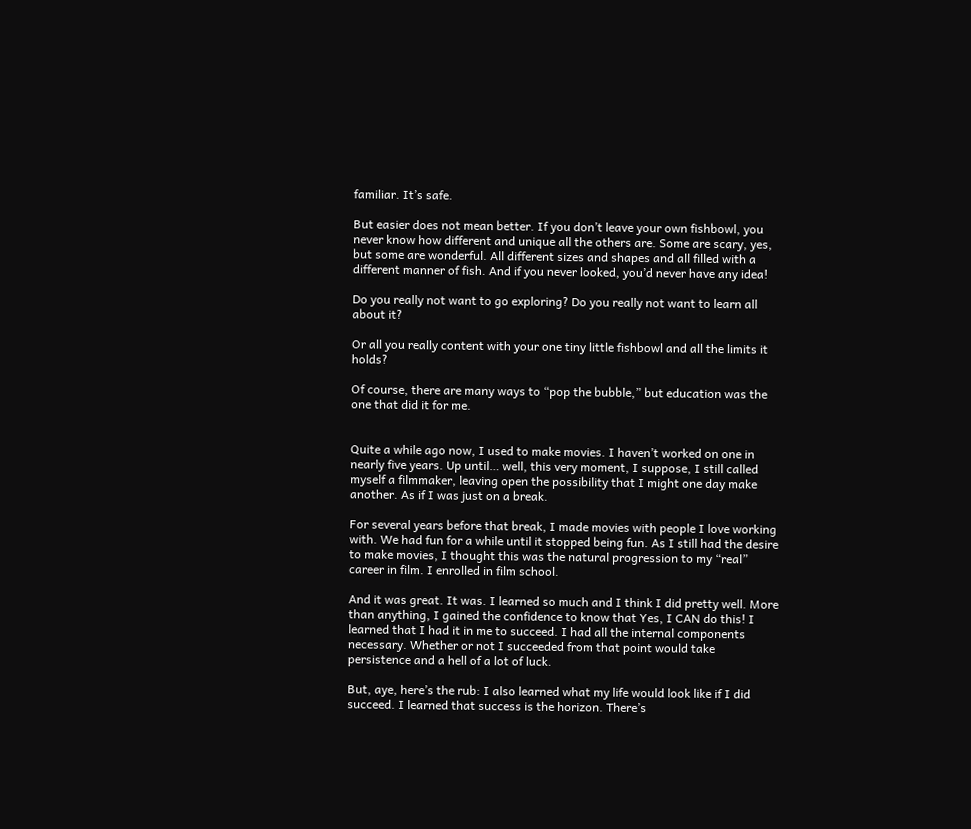familiar. It’s safe.

But easier does not mean better. If you don’t leave your own fishbowl, you never know how different and unique all the others are. Some are scary, yes, but some are wonderful. All different sizes and shapes and all filled with a different manner of fish. And if you never looked, you’d never have any idea!

Do you really not want to go exploring? Do you really not want to learn all about it?

Or all you really content with your one tiny little fishbowl and all the limits it holds?

Of course, there are many ways to “pop the bubble,” but education was the one that did it for me.


Quite a while ago now, I used to make movies. I haven’t worked on one in nearly five years. Up until… well, this very moment, I suppose, I still called myself a filmmaker, leaving open the possibility that I might one day make another. As if I was just on a break.

For several years before that break, I made movies with people I love working with. We had fun for a while until it stopped being fun. As I still had the desire to make movies, I thought this was the natural progression to my “real” career in film. I enrolled in film school.

And it was great. It was. I learned so much and I think I did pretty well. More than anything, I gained the confidence to know that Yes, I CAN do this! I learned that I had it in me to succeed. I had all the internal components necessary. Whether or not I succeeded from that point would take persistence and a hell of a lot of luck.

But, aye, here’s the rub: I also learned what my life would look like if I did succeed. I learned that success is the horizon. There’s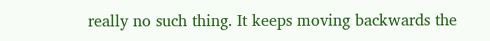really no such thing. It keeps moving backwards the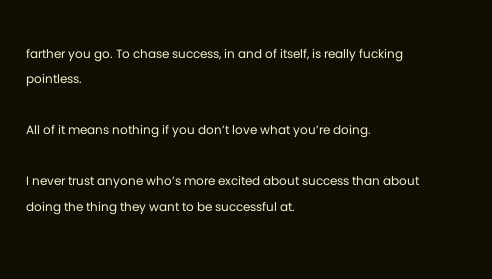farther you go. To chase success, in and of itself, is really fucking pointless.

All of it means nothing if you don’t love what you’re doing.

I never trust anyone who’s more excited about success than about doing the thing they want to be successful at.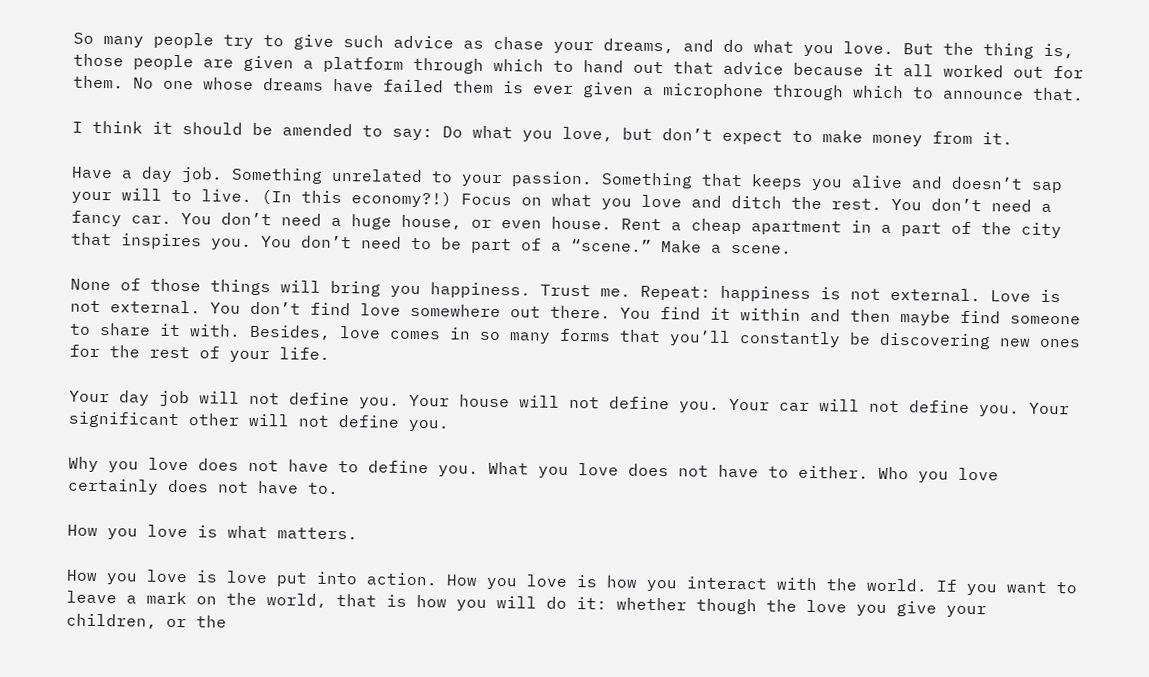So many people try to give such advice as chase your dreams, and do what you love. But the thing is, those people are given a platform through which to hand out that advice because it all worked out for them. No one whose dreams have failed them is ever given a microphone through which to announce that.

I think it should be amended to say: Do what you love, but don’t expect to make money from it.

Have a day job. Something unrelated to your passion. Something that keeps you alive and doesn’t sap your will to live. (In this economy?!) Focus on what you love and ditch the rest. You don’t need a fancy car. You don’t need a huge house, or even house. Rent a cheap apartment in a part of the city that inspires you. You don’t need to be part of a “scene.” Make a scene.

None of those things will bring you happiness. Trust me. Repeat: happiness is not external. Love is not external. You don’t find love somewhere out there. You find it within and then maybe find someone to share it with. Besides, love comes in so many forms that you’ll constantly be discovering new ones for the rest of your life.

Your day job will not define you. Your house will not define you. Your car will not define you. Your significant other will not define you.

Why you love does not have to define you. What you love does not have to either. Who you love certainly does not have to.

How you love is what matters.

How you love is love put into action. How you love is how you interact with the world. If you want to leave a mark on the world, that is how you will do it: whether though the love you give your children, or the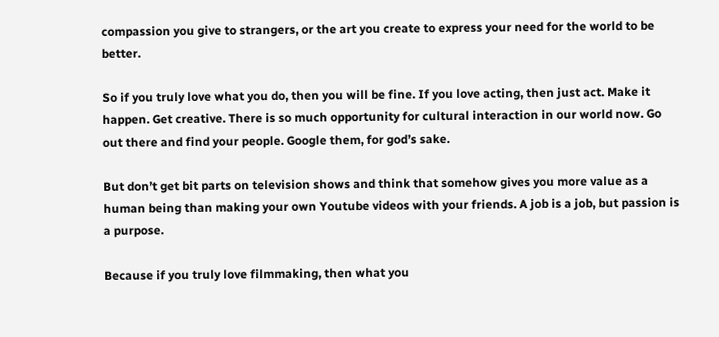compassion you give to strangers, or the art you create to express your need for the world to be better.

So if you truly love what you do, then you will be fine. If you love acting, then just act. Make it happen. Get creative. There is so much opportunity for cultural interaction in our world now. Go out there and find your people. Google them, for god’s sake.

But don’t get bit parts on television shows and think that somehow gives you more value as a human being than making your own Youtube videos with your friends. A job is a job, but passion is a purpose.

Because if you truly love filmmaking, then what you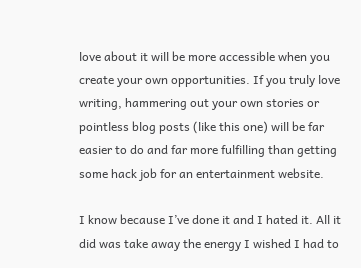love about it will be more accessible when you create your own opportunities. If you truly love writing, hammering out your own stories or pointless blog posts (like this one) will be far easier to do and far more fulfilling than getting some hack job for an entertainment website.

I know because I’ve done it and I hated it. All it did was take away the energy I wished I had to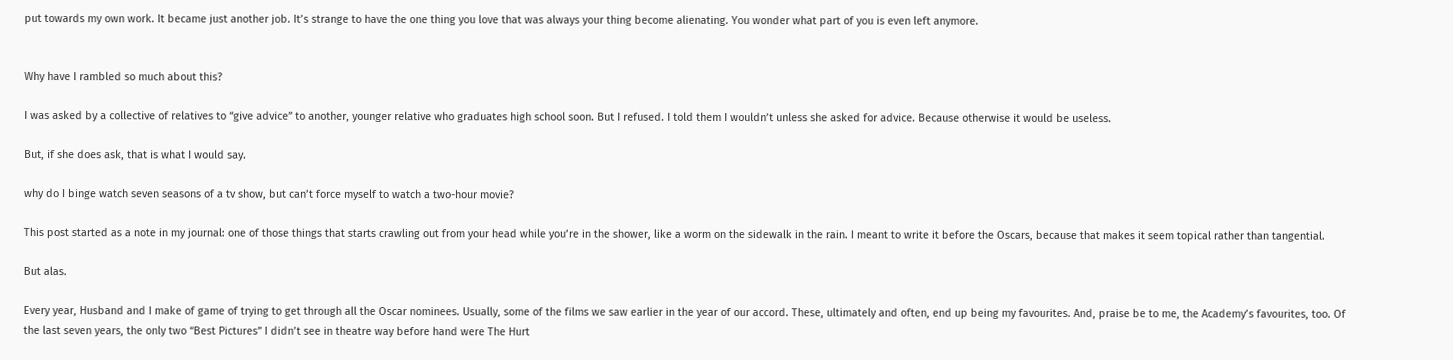put towards my own work. It became just another job. It’s strange to have the one thing you love that was always your thing become alienating. You wonder what part of you is even left anymore.


Why have I rambled so much about this?

I was asked by a collective of relatives to “give advice” to another, younger relative who graduates high school soon. But I refused. I told them I wouldn’t unless she asked for advice. Because otherwise it would be useless.

But, if she does ask, that is what I would say.

why do I binge watch seven seasons of a tv show, but can’t force myself to watch a two-hour movie?

This post started as a note in my journal: one of those things that starts crawling out from your head while you’re in the shower, like a worm on the sidewalk in the rain. I meant to write it before the Oscars, because that makes it seem topical rather than tangential.

But alas.

Every year, Husband and I make of game of trying to get through all the Oscar nominees. Usually, some of the films we saw earlier in the year of our accord. These, ultimately and often, end up being my favourites. And, praise be to me, the Academy’s favourites, too. Of the last seven years, the only two “Best Pictures” I didn’t see in theatre way before hand were The Hurt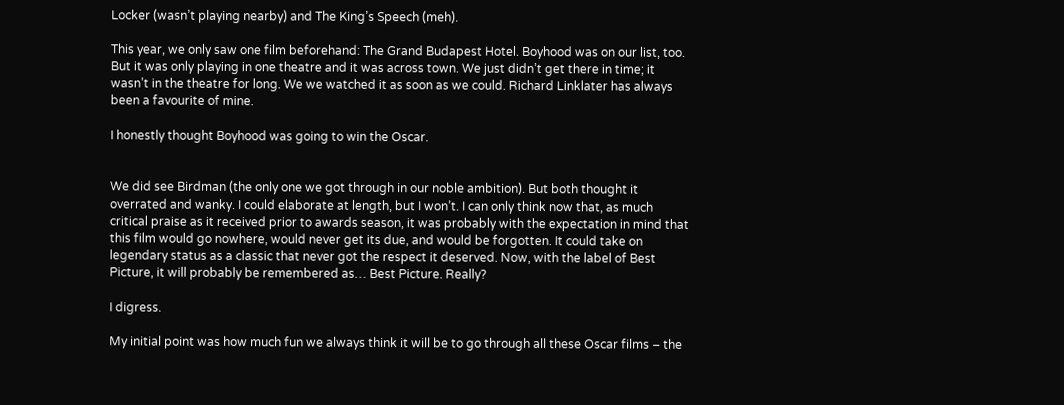Locker (wasn’t playing nearby) and The King’s Speech (meh).

This year, we only saw one film beforehand: The Grand Budapest Hotel. Boyhood was on our list, too. But it was only playing in one theatre and it was across town. We just didn’t get there in time; it wasn’t in the theatre for long. We we watched it as soon as we could. Richard Linklater has always been a favourite of mine.

I honestly thought Boyhood was going to win the Oscar.


We did see Birdman (the only one we got through in our noble ambition). But both thought it overrated and wanky. I could elaborate at length, but I won’t. I can only think now that, as much critical praise as it received prior to awards season, it was probably with the expectation in mind that this film would go nowhere, would never get its due, and would be forgotten. It could take on legendary status as a classic that never got the respect it deserved. Now, with the label of Best Picture, it will probably be remembered as… Best Picture. Really?

I digress.

My initial point was how much fun we always think it will be to go through all these Oscar films – the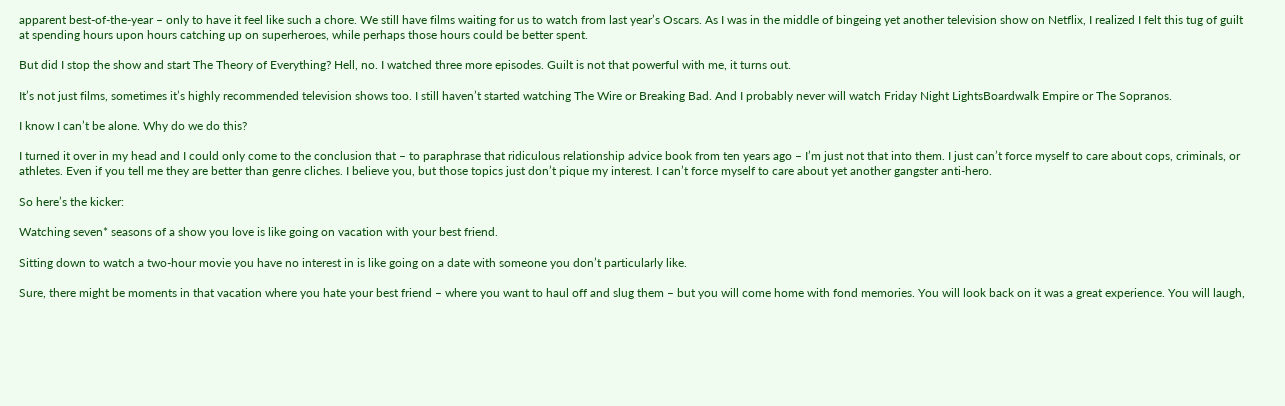apparent best-of-the-year – only to have it feel like such a chore. We still have films waiting for us to watch from last year’s Oscars. As I was in the middle of bingeing yet another television show on Netflix, I realized I felt this tug of guilt at spending hours upon hours catching up on superheroes, while perhaps those hours could be better spent.

But did I stop the show and start The Theory of Everything? Hell, no. I watched three more episodes. Guilt is not that powerful with me, it turns out.

It’s not just films, sometimes it’s highly recommended television shows too. I still haven’t started watching The Wire or Breaking Bad. And I probably never will watch Friday Night LightsBoardwalk Empire or The Sopranos.

I know I can’t be alone. Why do we do this?

I turned it over in my head and I could only come to the conclusion that – to paraphrase that ridiculous relationship advice book from ten years ago – I’m just not that into them. I just can’t force myself to care about cops, criminals, or athletes. Even if you tell me they are better than genre cliches. I believe you, but those topics just don’t pique my interest. I can’t force myself to care about yet another gangster anti-hero.

So here’s the kicker:

Watching seven* seasons of a show you love is like going on vacation with your best friend.

Sitting down to watch a two-hour movie you have no interest in is like going on a date with someone you don’t particularly like.

Sure, there might be moments in that vacation where you hate your best friend – where you want to haul off and slug them – but you will come home with fond memories. You will look back on it was a great experience. You will laugh,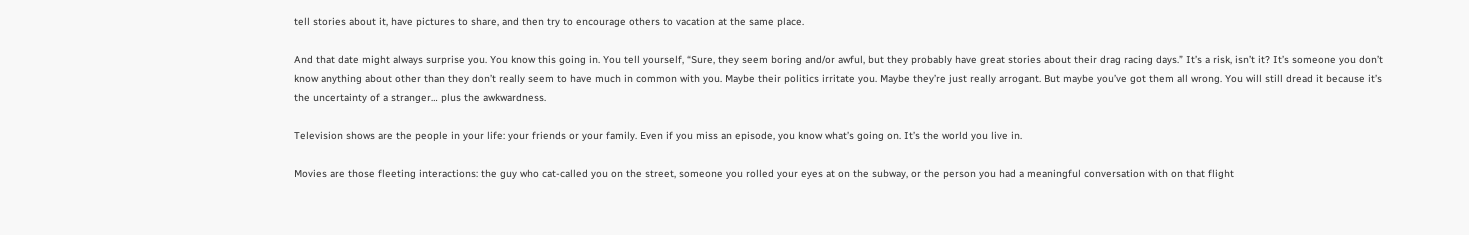tell stories about it, have pictures to share, and then try to encourage others to vacation at the same place.

And that date might always surprise you. You know this going in. You tell yourself, “Sure, they seem boring and/or awful, but they probably have great stories about their drag racing days.” It’s a risk, isn’t it? It’s someone you don’t know anything about other than they don’t really seem to have much in common with you. Maybe their politics irritate you. Maybe they’re just really arrogant. But maybe you’ve got them all wrong. You will still dread it because it’s the uncertainty of a stranger… plus the awkwardness.

Television shows are the people in your life: your friends or your family. Even if you miss an episode, you know what’s going on. It’s the world you live in.

Movies are those fleeting interactions: the guy who cat-called you on the street, someone you rolled your eyes at on the subway, or the person you had a meaningful conversation with on that flight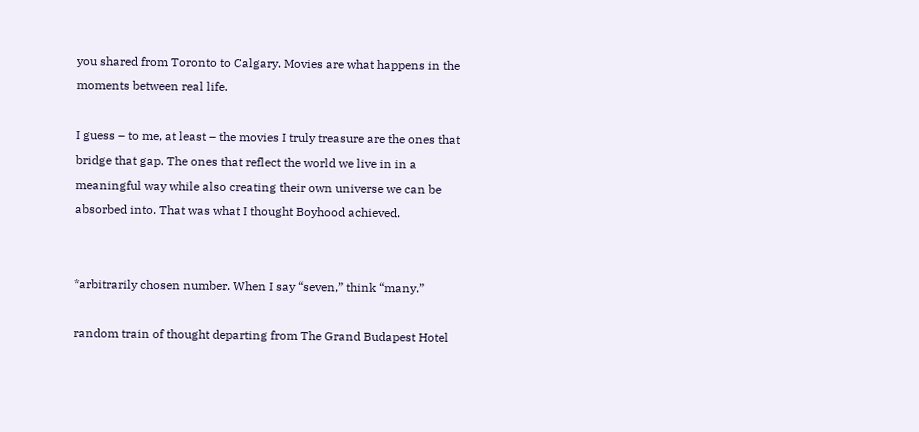you shared from Toronto to Calgary. Movies are what happens in the moments between real life.

I guess – to me, at least – the movies I truly treasure are the ones that bridge that gap. The ones that reflect the world we live in in a meaningful way while also creating their own universe we can be absorbed into. That was what I thought Boyhood achieved.


*arbitrarily chosen number. When I say “seven,” think “many.”

random train of thought departing from The Grand Budapest Hotel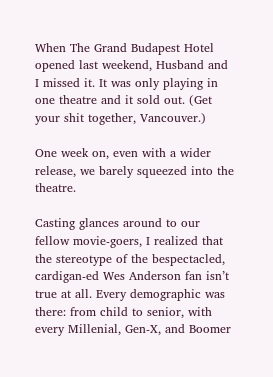When The Grand Budapest Hotel opened last weekend, Husband and I missed it. It was only playing in one theatre and it sold out. (Get your shit together, Vancouver.)

One week on, even with a wider release, we barely squeezed into the theatre.

Casting glances around to our fellow movie-goers, I realized that the stereotype of the bespectacled, cardigan-ed Wes Anderson fan isn’t true at all. Every demographic was there: from child to senior, with every Millenial, Gen-X, and Boomer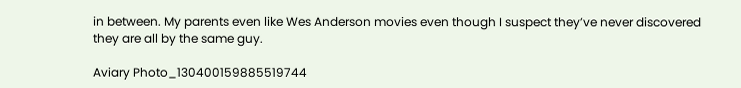in between. My parents even like Wes Anderson movies even though I suspect they’ve never discovered they are all by the same guy.

Aviary Photo_130400159885519744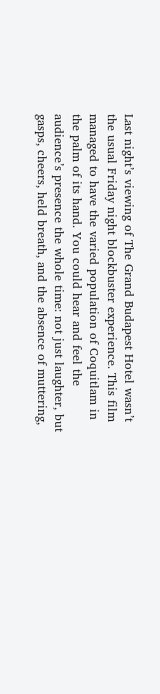Last night’s viewing of The Grand Budapest Hotel wasn’t the usual Friday night blockbuster experience. This film managed to have the varied population of Coquitlam in the palm of its hand. You could hear and feel the audience’s presence the whole time: not just laughter, but gasps, cheers, held breath, and the absence of muttering,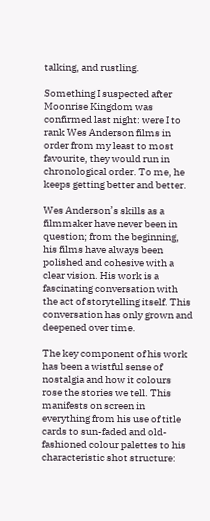talking, and rustling.

Something I suspected after Moonrise Kingdom was confirmed last night: were I to rank Wes Anderson films in order from my least to most favourite, they would run in chronological order. To me, he keeps getting better and better.

Wes Anderson’s skills as a filmmaker have never been in question; from the beginning, his films have always been polished and cohesive with a clear vision. His work is a fascinating conversation with the act of storytelling itself. This conversation has only grown and deepened over time.

The key component of his work has been a wistful sense of nostalgia and how it colours rose the stories we tell. This manifests on screen in everything from his use of title cards to sun-faded and old-fashioned colour palettes to his characteristic shot structure: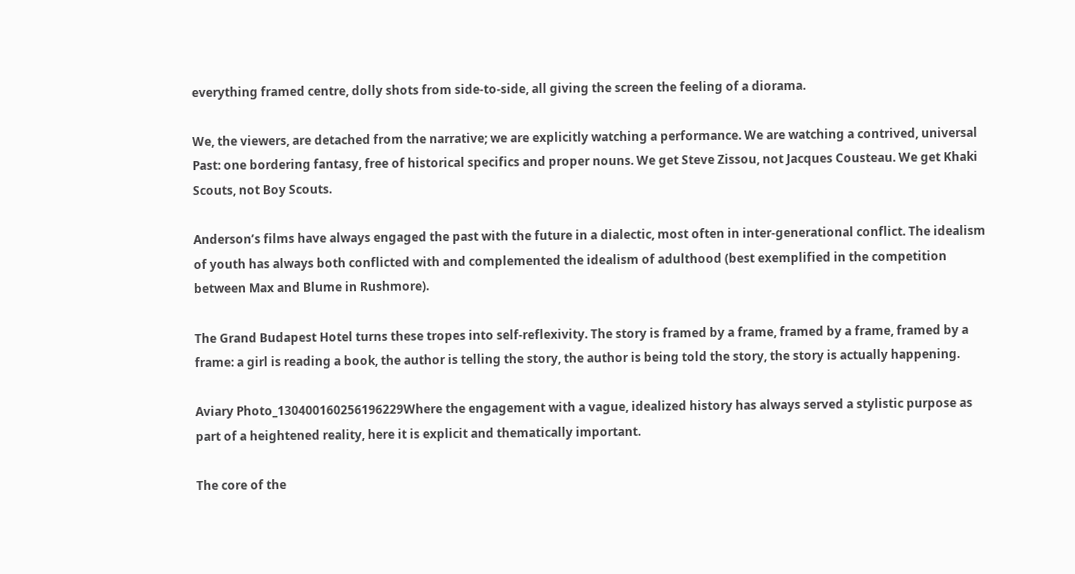everything framed centre, dolly shots from side-to-side, all giving the screen the feeling of a diorama.

We, the viewers, are detached from the narrative; we are explicitly watching a performance. We are watching a contrived, universal Past: one bordering fantasy, free of historical specifics and proper nouns. We get Steve Zissou, not Jacques Cousteau. We get Khaki Scouts, not Boy Scouts.

Anderson’s films have always engaged the past with the future in a dialectic, most often in inter-generational conflict. The idealism of youth has always both conflicted with and complemented the idealism of adulthood (best exemplified in the competition between Max and Blume in Rushmore).

The Grand Budapest Hotel turns these tropes into self-reflexivity. The story is framed by a frame, framed by a frame, framed by a frame: a girl is reading a book, the author is telling the story, the author is being told the story, the story is actually happening.

Aviary Photo_130400160256196229Where the engagement with a vague, idealized history has always served a stylistic purpose as part of a heightened reality, here it is explicit and thematically important.

The core of the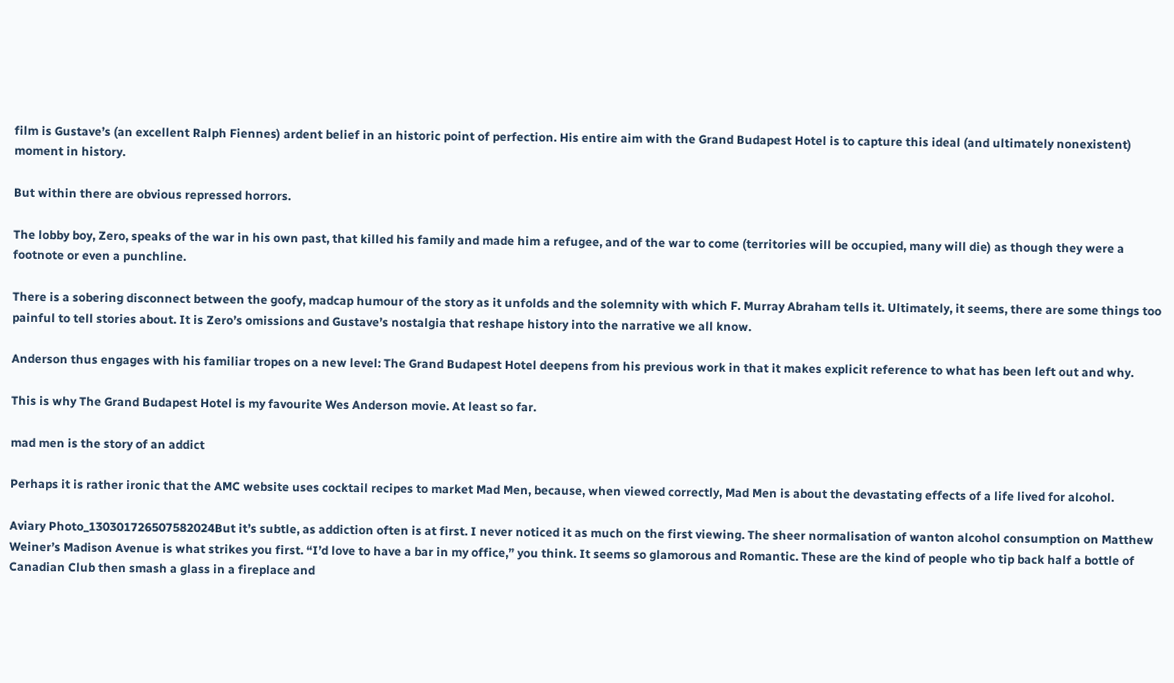film is Gustave’s (an excellent Ralph Fiennes) ardent belief in an historic point of perfection. His entire aim with the Grand Budapest Hotel is to capture this ideal (and ultimately nonexistent) moment in history.

But within there are obvious repressed horrors.

The lobby boy, Zero, speaks of the war in his own past, that killed his family and made him a refugee, and of the war to come (territories will be occupied, many will die) as though they were a footnote or even a punchline.

There is a sobering disconnect between the goofy, madcap humour of the story as it unfolds and the solemnity with which F. Murray Abraham tells it. Ultimately, it seems, there are some things too painful to tell stories about. It is Zero’s omissions and Gustave’s nostalgia that reshape history into the narrative we all know.

Anderson thus engages with his familiar tropes on a new level: The Grand Budapest Hotel deepens from his previous work in that it makes explicit reference to what has been left out and why.

This is why The Grand Budapest Hotel is my favourite Wes Anderson movie. At least so far.

mad men is the story of an addict

Perhaps it is rather ironic that the AMC website uses cocktail recipes to market Mad Men, because, when viewed correctly, Mad Men is about the devastating effects of a life lived for alcohol.

Aviary Photo_130301726507582024But it’s subtle, as addiction often is at first. I never noticed it as much on the first viewing. The sheer normalisation of wanton alcohol consumption on Matthew Weiner’s Madison Avenue is what strikes you first. “I’d love to have a bar in my office,” you think. It seems so glamorous and Romantic. These are the kind of people who tip back half a bottle of Canadian Club then smash a glass in a fireplace and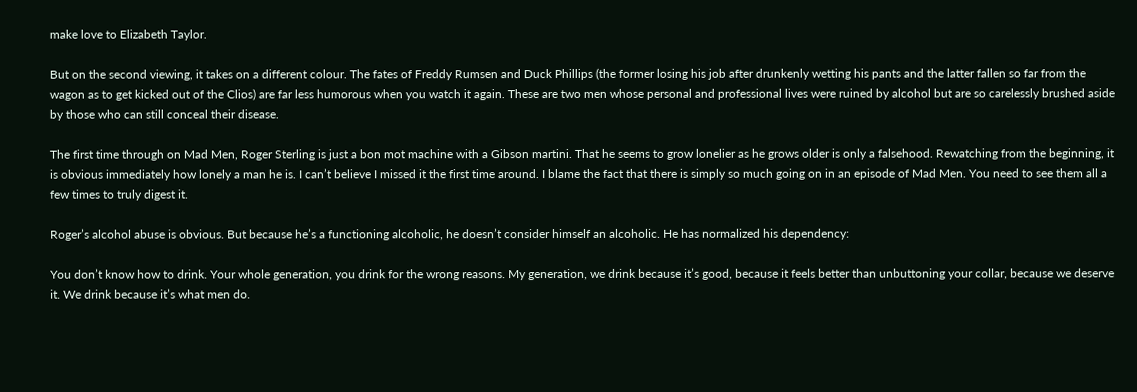make love to Elizabeth Taylor.

But on the second viewing, it takes on a different colour. The fates of Freddy Rumsen and Duck Phillips (the former losing his job after drunkenly wetting his pants and the latter fallen so far from the wagon as to get kicked out of the Clios) are far less humorous when you watch it again. These are two men whose personal and professional lives were ruined by alcohol but are so carelessly brushed aside by those who can still conceal their disease.

The first time through on Mad Men, Roger Sterling is just a bon mot machine with a Gibson martini. That he seems to grow lonelier as he grows older is only a falsehood. Rewatching from the beginning, it is obvious immediately how lonely a man he is. I can’t believe I missed it the first time around. I blame the fact that there is simply so much going on in an episode of Mad Men. You need to see them all a few times to truly digest it.

Roger’s alcohol abuse is obvious. But because he’s a functioning alcoholic, he doesn’t consider himself an alcoholic. He has normalized his dependency:

You don’t know how to drink. Your whole generation, you drink for the wrong reasons. My generation, we drink because it’s good, because it feels better than unbuttoning your collar, because we deserve it. We drink because it’s what men do.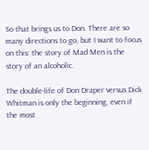So that brings us to Don. There are so many directions to go, but I want to focus on this: the story of Mad Men is the story of an alcoholic.

The double-life of Don Draper versus Dick Whitman is only the beginning, even if the most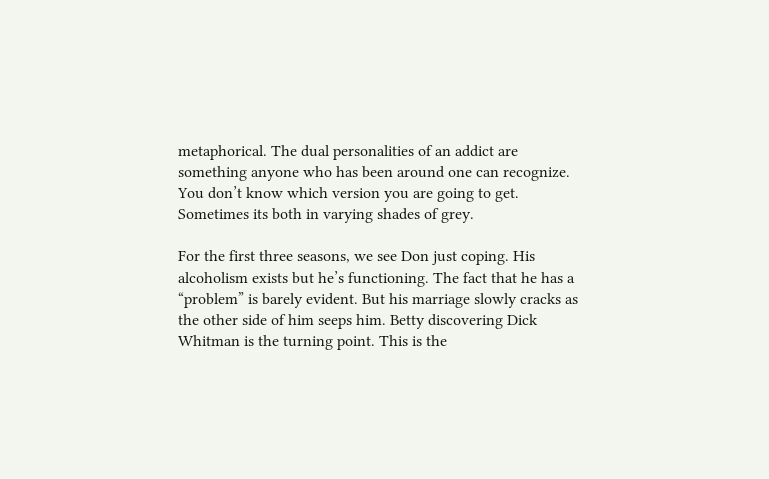metaphorical. The dual personalities of an addict are something anyone who has been around one can recognize. You don’t know which version you are going to get. Sometimes its both in varying shades of grey.

For the first three seasons, we see Don just coping. His alcoholism exists but he’s functioning. The fact that he has a “problem” is barely evident. But his marriage slowly cracks as the other side of him seeps him. Betty discovering Dick Whitman is the turning point. This is the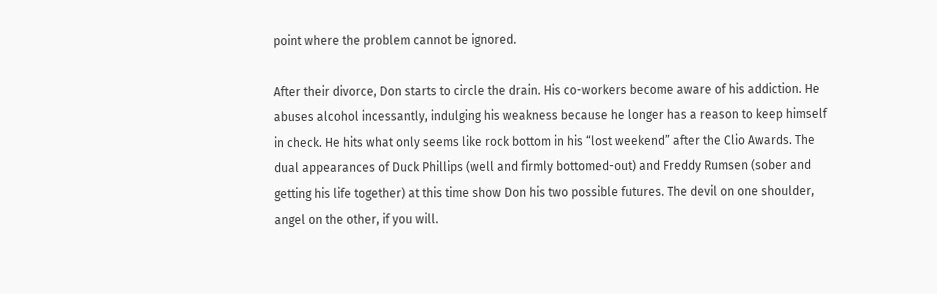point where the problem cannot be ignored.

After their divorce, Don starts to circle the drain. His co-workers become aware of his addiction. He abuses alcohol incessantly, indulging his weakness because he longer has a reason to keep himself in check. He hits what only seems like rock bottom in his “lost weekend” after the Clio Awards. The dual appearances of Duck Phillips (well and firmly bottomed-out) and Freddy Rumsen (sober and getting his life together) at this time show Don his two possible futures. The devil on one shoulder, angel on the other, if you will.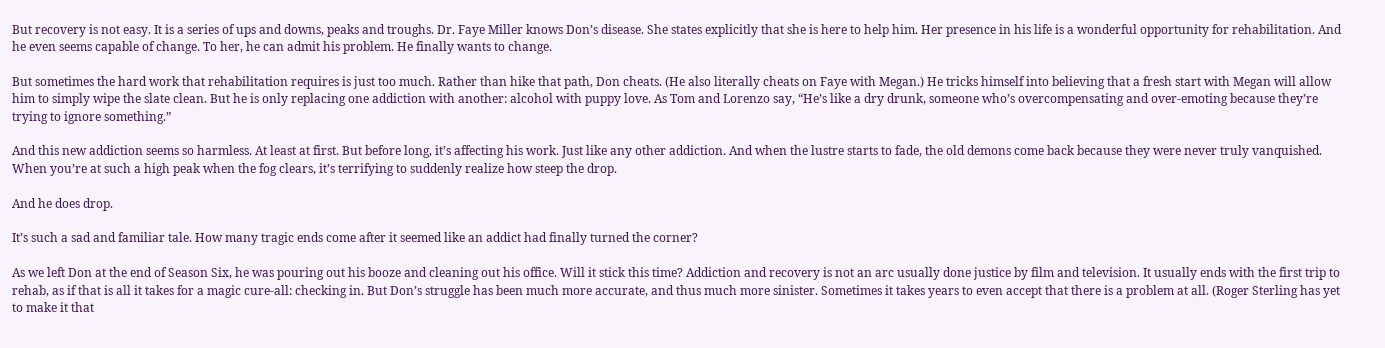But recovery is not easy. It is a series of ups and downs, peaks and troughs. Dr. Faye Miller knows Don’s disease. She states explicitly that she is here to help him. Her presence in his life is a wonderful opportunity for rehabilitation. And he even seems capable of change. To her, he can admit his problem. He finally wants to change.

But sometimes the hard work that rehabilitation requires is just too much. Rather than hike that path, Don cheats. (He also literally cheats on Faye with Megan.) He tricks himself into believing that a fresh start with Megan will allow him to simply wipe the slate clean. But he is only replacing one addiction with another: alcohol with puppy love. As Tom and Lorenzo say, “He’s like a dry drunk, someone who’s overcompensating and over-emoting because they’re trying to ignore something.”

And this new addiction seems so harmless. At least at first. But before long, it’s affecting his work. Just like any other addiction. And when the lustre starts to fade, the old demons come back because they were never truly vanquished. When you’re at such a high peak when the fog clears, it’s terrifying to suddenly realize how steep the drop.

And he does drop.

It’s such a sad and familiar tale. How many tragic ends come after it seemed like an addict had finally turned the corner?

As we left Don at the end of Season Six, he was pouring out his booze and cleaning out his office. Will it stick this time? Addiction and recovery is not an arc usually done justice by film and television. It usually ends with the first trip to rehab, as if that is all it takes for a magic cure-all: checking in. But Don’s struggle has been much more accurate, and thus much more sinister. Sometimes it takes years to even accept that there is a problem at all. (Roger Sterling has yet to make it that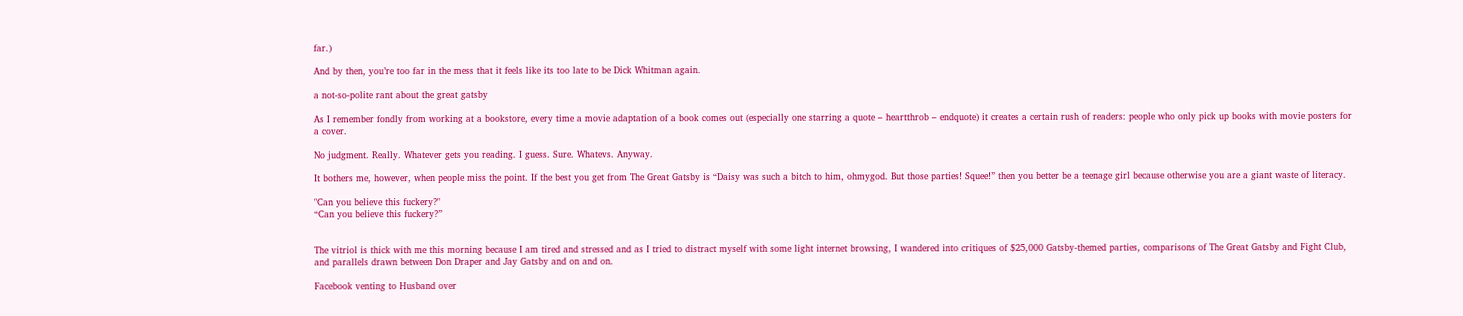far.)

And by then, you’re too far in the mess that it feels like its too late to be Dick Whitman again.

a not-so-polite rant about the great gatsby

As I remember fondly from working at a bookstore, every time a movie adaptation of a book comes out (especially one starring a quote – heartthrob – endquote) it creates a certain rush of readers: people who only pick up books with movie posters for a cover.

No judgment. Really. Whatever gets you reading. I guess. Sure. Whatevs. Anyway.

It bothers me, however, when people miss the point. If the best you get from The Great Gatsby is “Daisy was such a bitch to him, ohmygod. But those parties! Squee!” then you better be a teenage girl because otherwise you are a giant waste of literacy.

"Can you believe this fuckery?"
“Can you believe this fuckery?”


The vitriol is thick with me this morning because I am tired and stressed and as I tried to distract myself with some light internet browsing, I wandered into critiques of $25,000 Gatsby-themed parties, comparisons of The Great Gatsby and Fight Club, and parallels drawn between Don Draper and Jay Gatsby and on and on.

Facebook venting to Husband over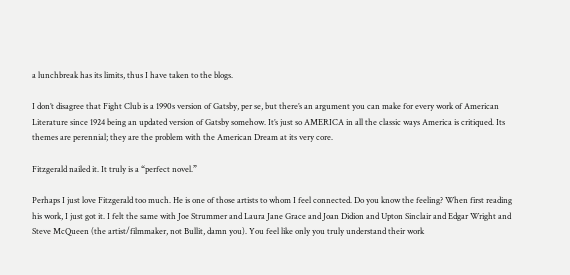a lunchbreak has its limits, thus I have taken to the blogs.

I don’t disagree that Fight Club is a 1990s version of Gatsby, per se, but there’s an argument you can make for every work of American Literature since 1924 being an updated version of Gatsby somehow. It’s just so AMERICA in all the classic ways America is critiqued. Its themes are perennial; they are the problem with the American Dream at its very core.

Fitzgerald nailed it. It truly is a “perfect novel.”

Perhaps I just love Fitzgerald too much. He is one of those artists to whom I feel connected. Do you know the feeling? When first reading his work, I just got it. I felt the same with Joe Strummer and Laura Jane Grace and Joan Didion and Upton Sinclair and Edgar Wright and Steve McQueen (the artist/filmmaker, not Bullit, damn you). You feel like only you truly understand their work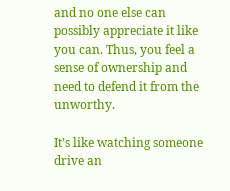and no one else can possibly appreciate it like you can. Thus, you feel a sense of ownership and need to defend it from the unworthy.

It’s like watching someone drive an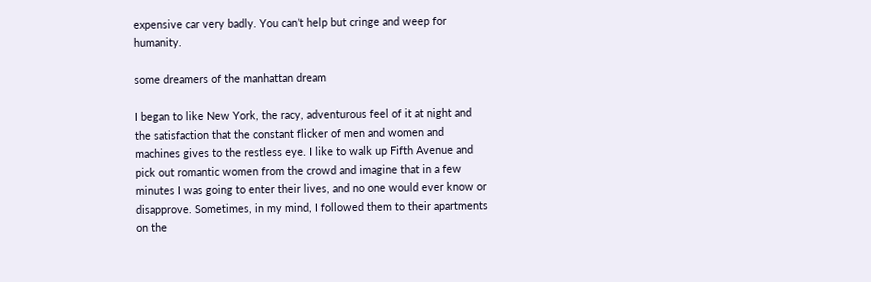expensive car very badly. You can’t help but cringe and weep for humanity.

some dreamers of the manhattan dream

I began to like New York, the racy, adventurous feel of it at night and the satisfaction that the constant flicker of men and women and machines gives to the restless eye. I like to walk up Fifth Avenue and pick out romantic women from the crowd and imagine that in a few minutes I was going to enter their lives, and no one would ever know or disapprove. Sometimes, in my mind, I followed them to their apartments on the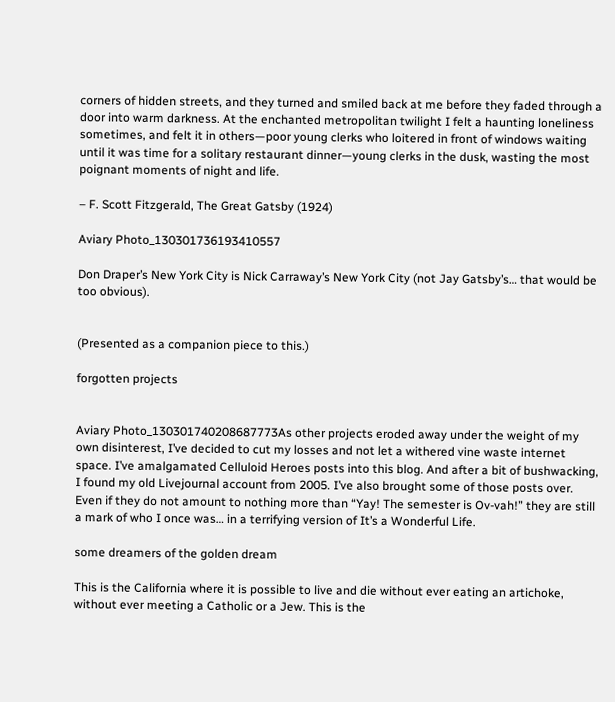corners of hidden streets, and they turned and smiled back at me before they faded through a door into warm darkness. At the enchanted metropolitan twilight I felt a haunting loneliness sometimes, and felt it in others—poor young clerks who loitered in front of windows waiting until it was time for a solitary restaurant dinner—young clerks in the dusk, wasting the most poignant moments of night and life.

– F. Scott Fitzgerald, The Great Gatsby (1924)

Aviary Photo_130301736193410557

Don Draper’s New York City is Nick Carraway’s New York City (not Jay Gatsby’s… that would be too obvious).


(Presented as a companion piece to this.)

forgotten projects


Aviary Photo_130301740208687773As other projects eroded away under the weight of my own disinterest, I’ve decided to cut my losses and not let a withered vine waste internet space. I’ve amalgamated Celluloid Heroes posts into this blog. And after a bit of bushwacking, I found my old Livejournal account from 2005. I’ve also brought some of those posts over. Even if they do not amount to nothing more than “Yay! The semester is Ov-vah!” they are still a mark of who I once was… in a terrifying version of It’s a Wonderful Life.

some dreamers of the golden dream

This is the California where it is possible to live and die without ever eating an artichoke, without ever meeting a Catholic or a Jew. This is the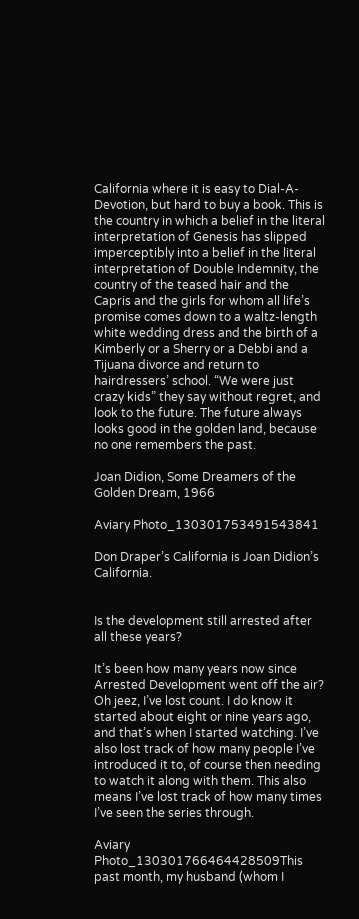California where it is easy to Dial-A-Devotion, but hard to buy a book. This is the country in which a belief in the literal interpretation of Genesis has slipped imperceptibly into a belief in the literal interpretation of Double Indemnity, the country of the teased hair and the Capris and the girls for whom all life’s promise comes down to a waltz-length white wedding dress and the birth of a Kimberly or a Sherry or a Debbi and a Tijuana divorce and return to hairdressers’ school. “We were just crazy kids” they say without regret, and look to the future. The future always looks good in the golden land, because no one remembers the past.

Joan Didion, Some Dreamers of the Golden Dream, 1966

Aviary Photo_130301753491543841

Don Draper’s California is Joan Didion’s California.


Is the development still arrested after all these years?

It’s been how many years now since Arrested Development went off the air? Oh jeez, I’ve lost count. I do know it started about eight or nine years ago, and that’s when I started watching. I’ve also lost track of how many people I’ve introduced it to, of course then needing to watch it along with them. This also means I’ve lost track of how many times I’ve seen the series through.

Aviary Photo_130301766464428509This past month, my husband (whom I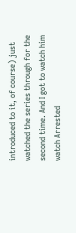introduced to it, of course) just watched the series through for the second time. And I got to watch him watch Arrested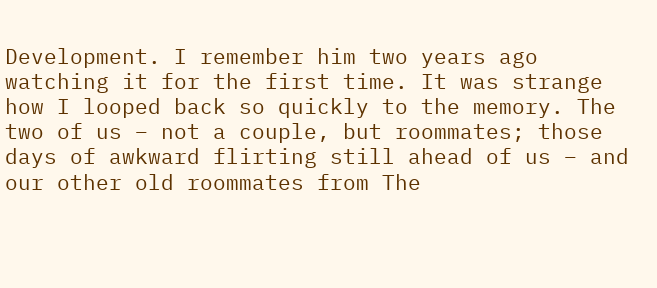Development. I remember him two years ago watching it for the first time. It was strange how I looped back so quickly to the memory. The two of us – not a couple, but roommates; those days of awkward flirting still ahead of us – and our other old roommates from The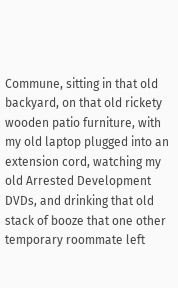Commune, sitting in that old backyard, on that old rickety wooden patio furniture, with my old laptop plugged into an extension cord, watching my old Arrested Development DVDs, and drinking that old stack of booze that one other temporary roommate left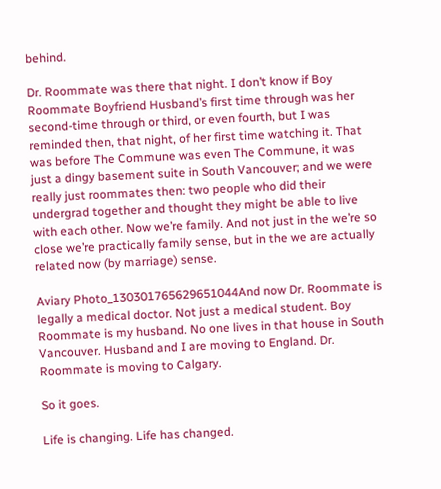behind.

Dr. Roommate was there that night. I don’t know if Boy Roommate Boyfriend Husband’s first time through was her second-time through or third, or even fourth, but I was reminded then, that night, of her first time watching it. That was before The Commune was even The Commune, it was just a dingy basement suite in South Vancouver; and we were really just roommates then: two people who did their undergrad together and thought they might be able to live with each other. Now we’re family. And not just in the we’re so close we’re practically family sense, but in the we are actually related now (by marriage) sense.

Aviary Photo_130301765629651044And now Dr. Roommate is legally a medical doctor. Not just a medical student. Boy Roommate is my husband. No one lives in that house in South Vancouver. Husband and I are moving to England. Dr. Roommate is moving to Calgary.

So it goes.

Life is changing. Life has changed.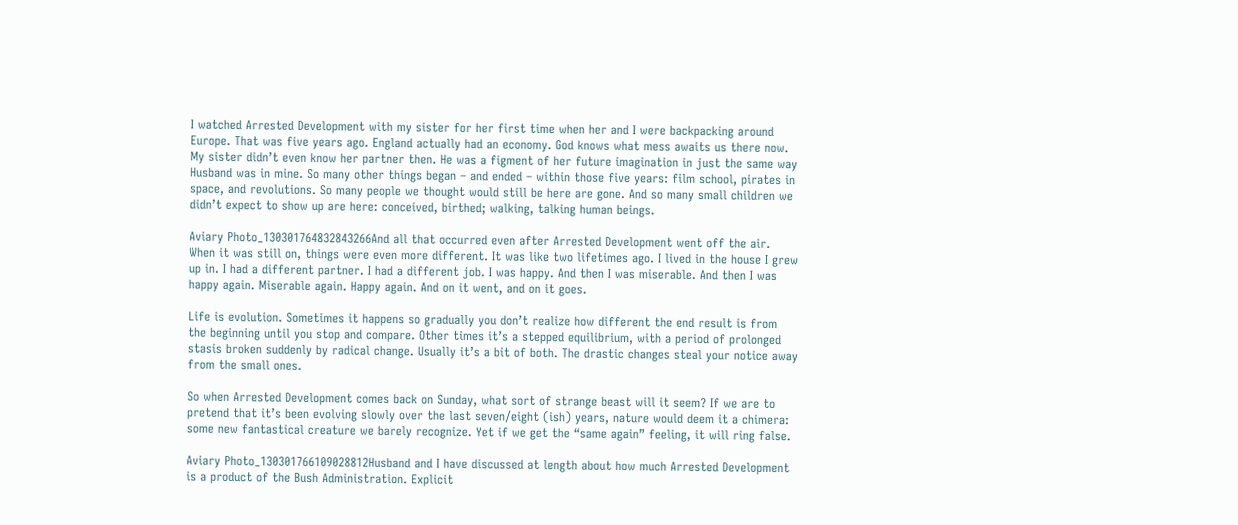I watched Arrested Development with my sister for her first time when her and I were backpacking around Europe. That was five years ago. England actually had an economy. God knows what mess awaits us there now. My sister didn’t even know her partner then. He was a figment of her future imagination in just the same way Husband was in mine. So many other things began – and ended – within those five years: film school, pirates in space, and revolutions. So many people we thought would still be here are gone. And so many small children we didn’t expect to show up are here: conceived, birthed; walking, talking human beings.

Aviary Photo_130301764832843266And all that occurred even after Arrested Development went off the air. When it was still on, things were even more different. It was like two lifetimes ago. I lived in the house I grew up in. I had a different partner. I had a different job. I was happy. And then I was miserable. And then I was happy again. Miserable again. Happy again. And on it went, and on it goes.

Life is evolution. Sometimes it happens so gradually you don’t realize how different the end result is from the beginning until you stop and compare. Other times it’s a stepped equilibrium, with a period of prolonged stasis broken suddenly by radical change. Usually it’s a bit of both. The drastic changes steal your notice away from the small ones.

So when Arrested Development comes back on Sunday, what sort of strange beast will it seem? If we are to pretend that it’s been evolving slowly over the last seven/eight (ish) years, nature would deem it a chimera: some new fantastical creature we barely recognize. Yet if we get the “same again” feeling, it will ring false.

Aviary Photo_130301766109028812Husband and I have discussed at length about how much Arrested Development is a product of the Bush Administration. Explicit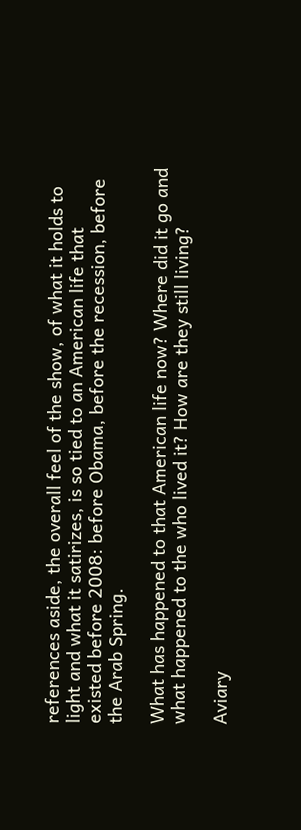references aside, the overall feel of the show, of what it holds to light and what it satirizes, is so tied to an American life that existed before 2008: before Obama, before the recession, before the Arab Spring.

What has happened to that American life now? Where did it go and what happened to the who lived it? How are they still living?

Aviary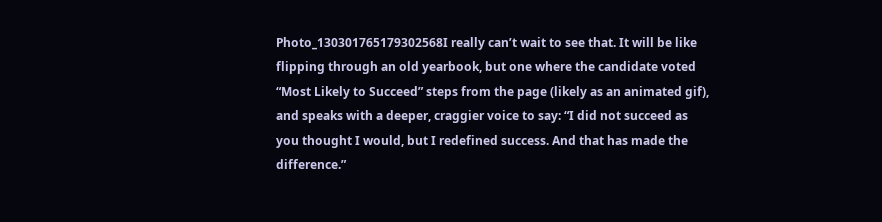Photo_130301765179302568I really can’t wait to see that. It will be like flipping through an old yearbook, but one where the candidate voted “Most Likely to Succeed” steps from the page (likely as an animated gif), and speaks with a deeper, craggier voice to say: “I did not succeed as you thought I would, but I redefined success. And that has made the difference.”